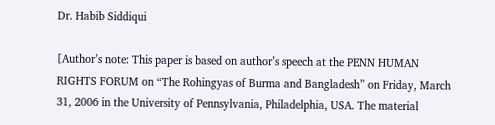Dr. Habib Siddiqui

[Author’s note: This paper is based on author’s speech at the PENN HUMAN RIGHTS FORUM on “The Rohingyas of Burma and Bangladesh” on Friday, March 31, 2006 in the University of Pennsylvania, Philadelphia, USA. The material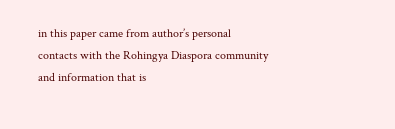in this paper came from author’s personal contacts with the Rohingya Diaspora community and information that is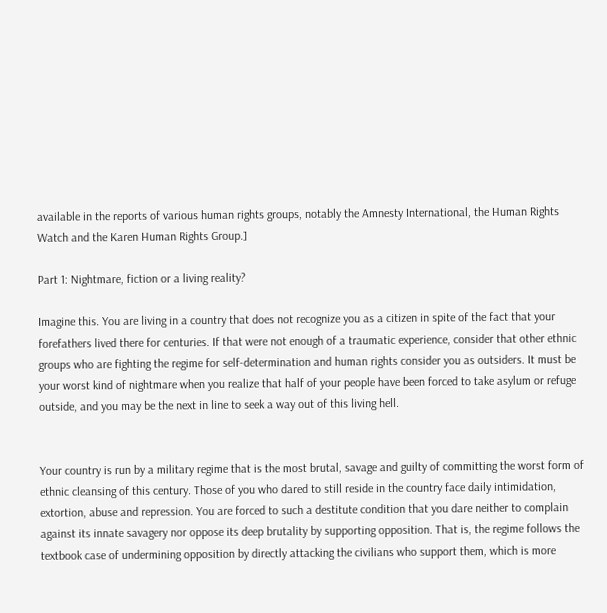available in the reports of various human rights groups, notably the Amnesty International, the Human Rights Watch and the Karen Human Rights Group.]

Part 1: Nightmare, fiction or a living reality?

Imagine this. You are living in a country that does not recognize you as a citizen in spite of the fact that your forefathers lived there for centuries. If that were not enough of a traumatic experience, consider that other ethnic groups who are fighting the regime for self-determination and human rights consider you as outsiders. It must be your worst kind of nightmare when you realize that half of your people have been forced to take asylum or refuge outside, and you may be the next in line to seek a way out of this living hell.


Your country is run by a military regime that is the most brutal, savage and guilty of committing the worst form of ethnic cleansing of this century. Those of you who dared to still reside in the country face daily intimidation, extortion, abuse and repression. You are forced to such a destitute condition that you dare neither to complain against its innate savagery nor oppose its deep brutality by supporting opposition. That is, the regime follows the textbook case of undermining opposition by directly attacking the civilians who support them, which is more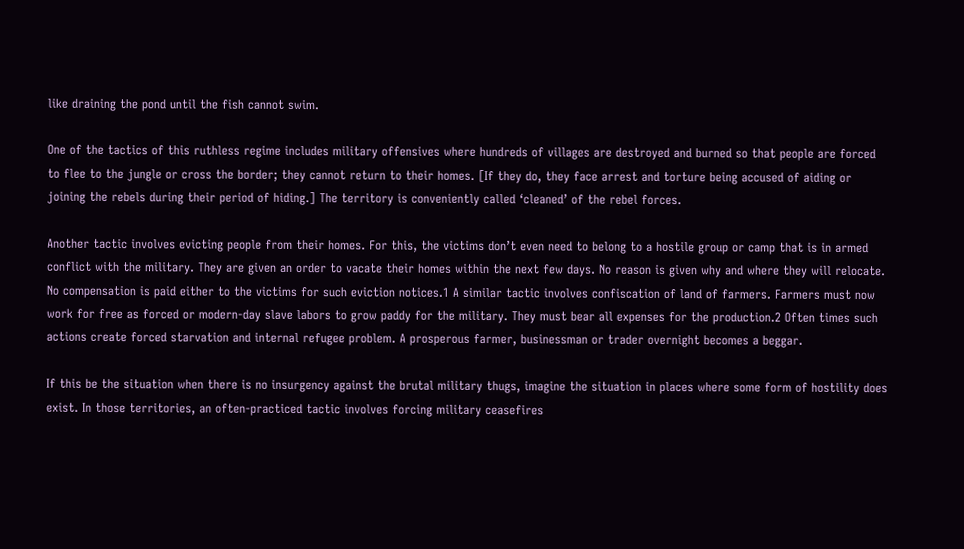like draining the pond until the fish cannot swim.

One of the tactics of this ruthless regime includes military offensives where hundreds of villages are destroyed and burned so that people are forced to flee to the jungle or cross the border; they cannot return to their homes. [If they do, they face arrest and torture being accused of aiding or joining the rebels during their period of hiding.] The territory is conveniently called ‘cleaned’ of the rebel forces.

Another tactic involves evicting people from their homes. For this, the victims don’t even need to belong to a hostile group or camp that is in armed conflict with the military. They are given an order to vacate their homes within the next few days. No reason is given why and where they will relocate. No compensation is paid either to the victims for such eviction notices.1 A similar tactic involves confiscation of land of farmers. Farmers must now work for free as forced or modern-day slave labors to grow paddy for the military. They must bear all expenses for the production.2 Often times such actions create forced starvation and internal refugee problem. A prosperous farmer, businessman or trader overnight becomes a beggar.

If this be the situation when there is no insurgency against the brutal military thugs, imagine the situation in places where some form of hostility does exist. In those territories, an often-practiced tactic involves forcing military ceasefires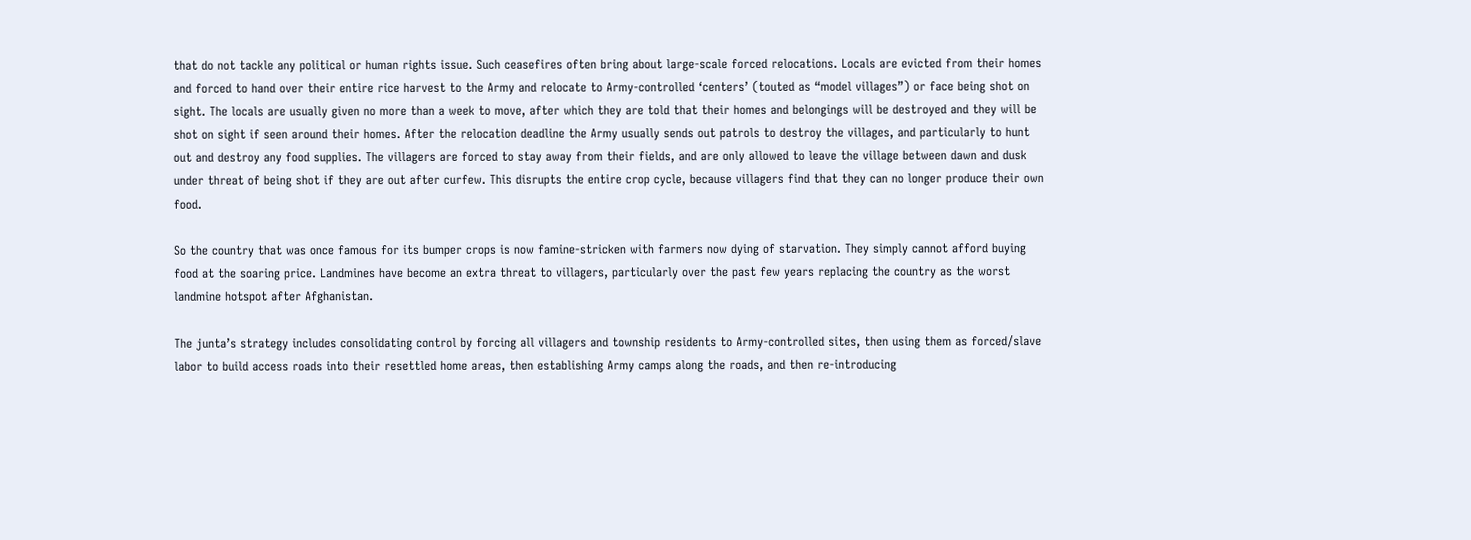that do not tackle any political or human rights issue. Such ceasefires often bring about large-scale forced relocations. Locals are evicted from their homes and forced to hand over their entire rice harvest to the Army and relocate to Army-controlled ‘centers’ (touted as “model villages”) or face being shot on sight. The locals are usually given no more than a week to move, after which they are told that their homes and belongings will be destroyed and they will be shot on sight if seen around their homes. After the relocation deadline the Army usually sends out patrols to destroy the villages, and particularly to hunt out and destroy any food supplies. The villagers are forced to stay away from their fields, and are only allowed to leave the village between dawn and dusk under threat of being shot if they are out after curfew. This disrupts the entire crop cycle, because villagers find that they can no longer produce their own food.

So the country that was once famous for its bumper crops is now famine-stricken with farmers now dying of starvation. They simply cannot afford buying food at the soaring price. Landmines have become an extra threat to villagers, particularly over the past few years replacing the country as the worst landmine hotspot after Afghanistan.

The junta’s strategy includes consolidating control by forcing all villagers and township residents to Army-controlled sites, then using them as forced/slave labor to build access roads into their resettled home areas, then establishing Army camps along the roads, and then re-introducing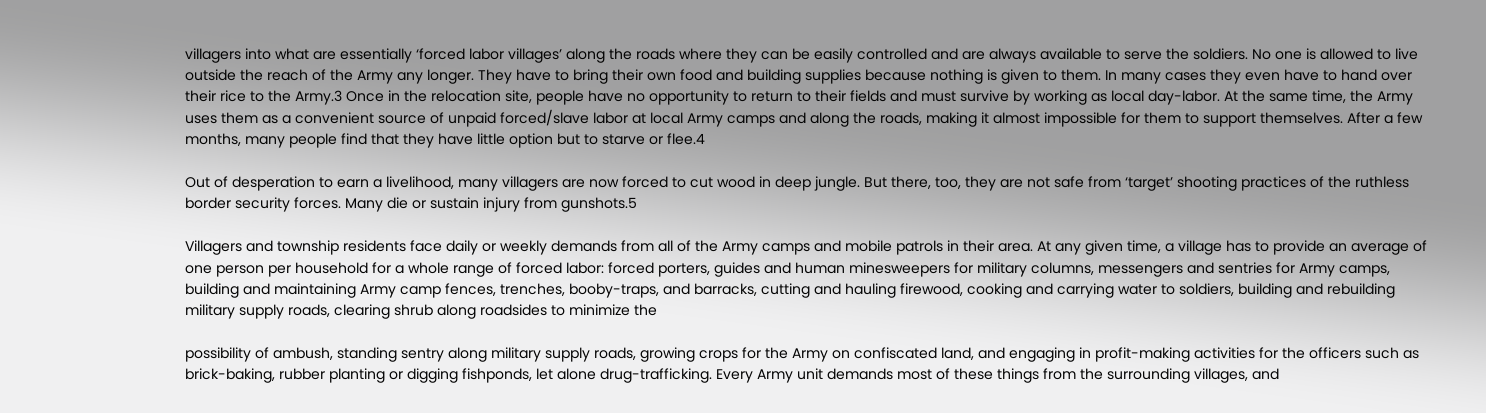villagers into what are essentially ‘forced labor villages’ along the roads where they can be easily controlled and are always available to serve the soldiers. No one is allowed to live outside the reach of the Army any longer. They have to bring their own food and building supplies because nothing is given to them. In many cases they even have to hand over their rice to the Army.3 Once in the relocation site, people have no opportunity to return to their fields and must survive by working as local day-labor. At the same time, the Army uses them as a convenient source of unpaid forced/slave labor at local Army camps and along the roads, making it almost impossible for them to support themselves. After a few months, many people find that they have little option but to starve or flee.4

Out of desperation to earn a livelihood, many villagers are now forced to cut wood in deep jungle. But there, too, they are not safe from ‘target’ shooting practices of the ruthless border security forces. Many die or sustain injury from gunshots.5

Villagers and township residents face daily or weekly demands from all of the Army camps and mobile patrols in their area. At any given time, a village has to provide an average of one person per household for a whole range of forced labor: forced porters, guides and human minesweepers for military columns, messengers and sentries for Army camps, building and maintaining Army camp fences, trenches, booby-traps, and barracks, cutting and hauling firewood, cooking and carrying water to soldiers, building and rebuilding military supply roads, clearing shrub along roadsides to minimize the

possibility of ambush, standing sentry along military supply roads, growing crops for the Army on confiscated land, and engaging in profit-making activities for the officers such as brick-baking, rubber planting or digging fishponds, let alone drug-trafficking. Every Army unit demands most of these things from the surrounding villages, and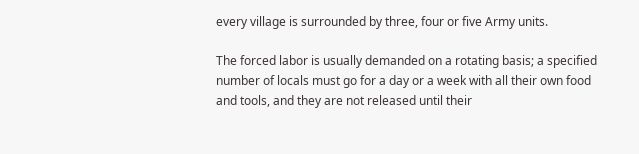every village is surrounded by three, four or five Army units.

The forced labor is usually demanded on a rotating basis; a specified number of locals must go for a day or a week with all their own food and tools, and they are not released until their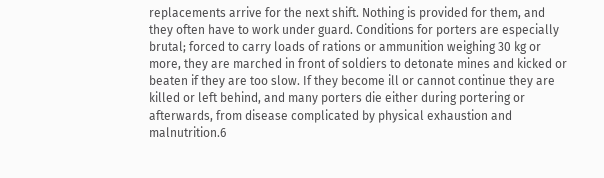replacements arrive for the next shift. Nothing is provided for them, and they often have to work under guard. Conditions for porters are especially brutal; forced to carry loads of rations or ammunition weighing 30 kg or more, they are marched in front of soldiers to detonate mines and kicked or beaten if they are too slow. If they become ill or cannot continue they are killed or left behind, and many porters die either during portering or afterwards, from disease complicated by physical exhaustion and malnutrition.6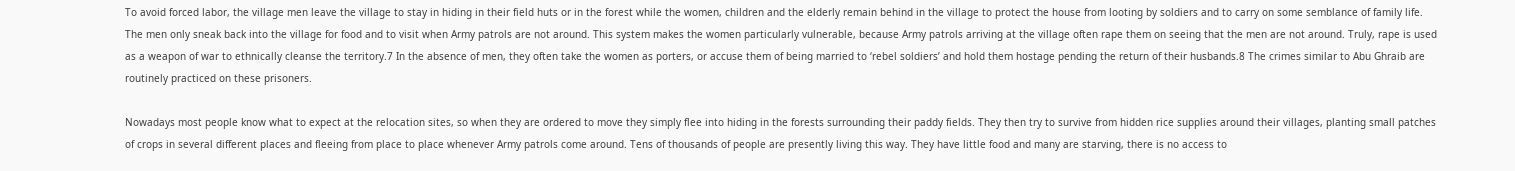To avoid forced labor, the village men leave the village to stay in hiding in their field huts or in the forest while the women, children and the elderly remain behind in the village to protect the house from looting by soldiers and to carry on some semblance of family life. The men only sneak back into the village for food and to visit when Army patrols are not around. This system makes the women particularly vulnerable, because Army patrols arriving at the village often rape them on seeing that the men are not around. Truly, rape is used as a weapon of war to ethnically cleanse the territory.7 In the absence of men, they often take the women as porters, or accuse them of being married to ‘rebel soldiers’ and hold them hostage pending the return of their husbands.8 The crimes similar to Abu Ghraib are routinely practiced on these prisoners.

Nowadays most people know what to expect at the relocation sites, so when they are ordered to move they simply flee into hiding in the forests surrounding their paddy fields. They then try to survive from hidden rice supplies around their villages, planting small patches of crops in several different places and fleeing from place to place whenever Army patrols come around. Tens of thousands of people are presently living this way. They have little food and many are starving, there is no access to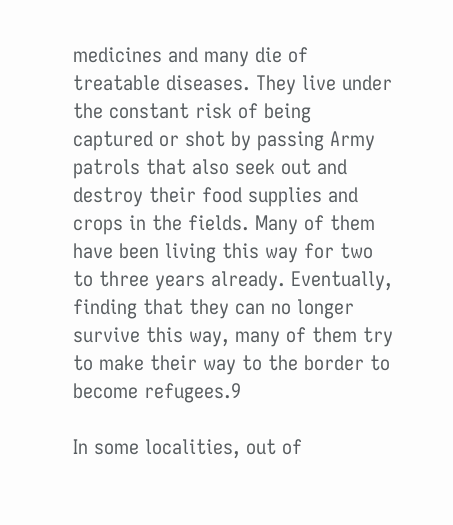medicines and many die of treatable diseases. They live under the constant risk of being captured or shot by passing Army patrols that also seek out and destroy their food supplies and crops in the fields. Many of them have been living this way for two to three years already. Eventually, finding that they can no longer survive this way, many of them try to make their way to the border to become refugees.9

In some localities, out of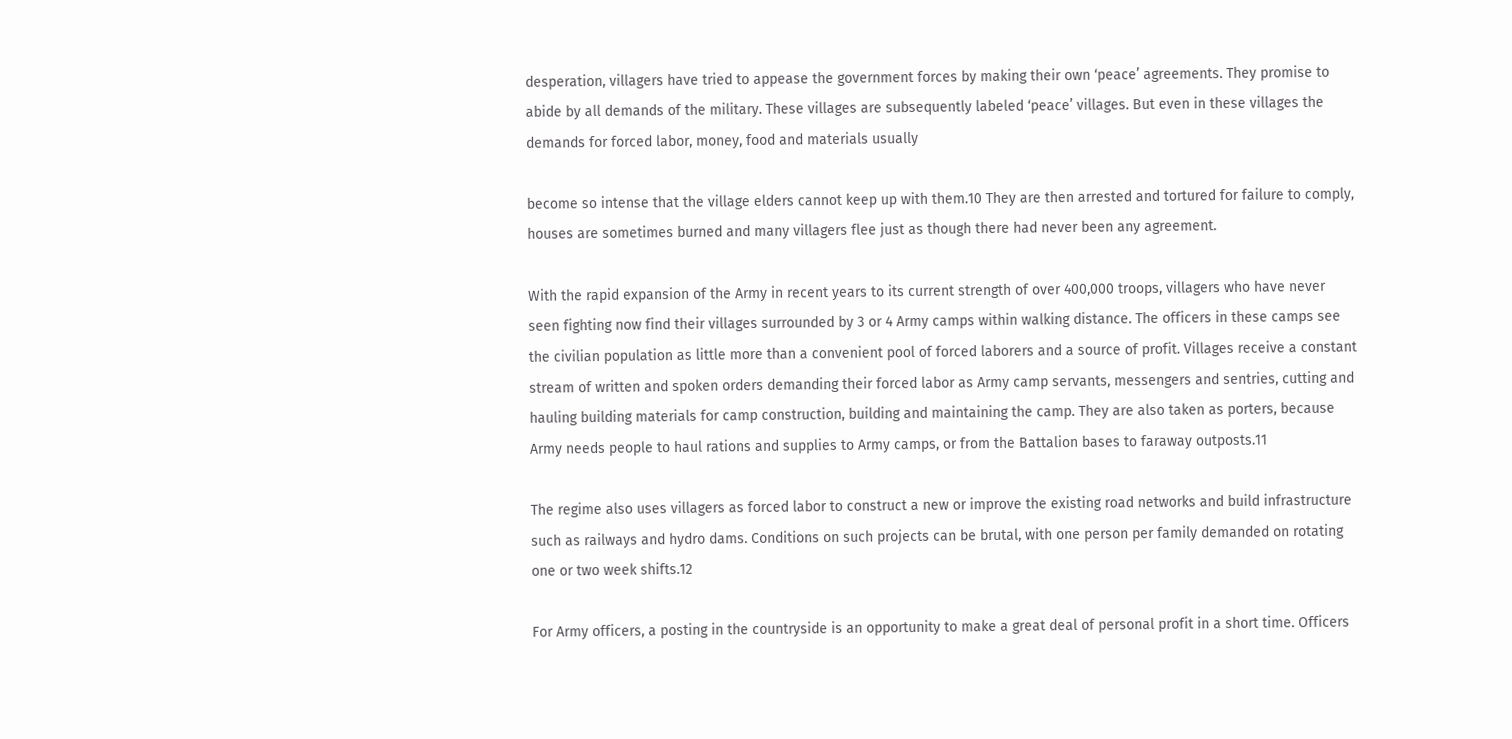desperation, villagers have tried to appease the government forces by making their own ‘peace’ agreements. They promise to abide by all demands of the military. These villages are subsequently labeled ‘peace’ villages. But even in these villages the demands for forced labor, money, food and materials usually

become so intense that the village elders cannot keep up with them.10 They are then arrested and tortured for failure to comply, houses are sometimes burned and many villagers flee just as though there had never been any agreement.

With the rapid expansion of the Army in recent years to its current strength of over 400,000 troops, villagers who have never seen fighting now find their villages surrounded by 3 or 4 Army camps within walking distance. The officers in these camps see the civilian population as little more than a convenient pool of forced laborers and a source of profit. Villages receive a constant stream of written and spoken orders demanding their forced labor as Army camp servants, messengers and sentries, cutting and hauling building materials for camp construction, building and maintaining the camp. They are also taken as porters, because Army needs people to haul rations and supplies to Army camps, or from the Battalion bases to faraway outposts.11

The regime also uses villagers as forced labor to construct a new or improve the existing road networks and build infrastructure such as railways and hydro dams. Conditions on such projects can be brutal, with one person per family demanded on rotating one or two week shifts.12

For Army officers, a posting in the countryside is an opportunity to make a great deal of personal profit in a short time. Officers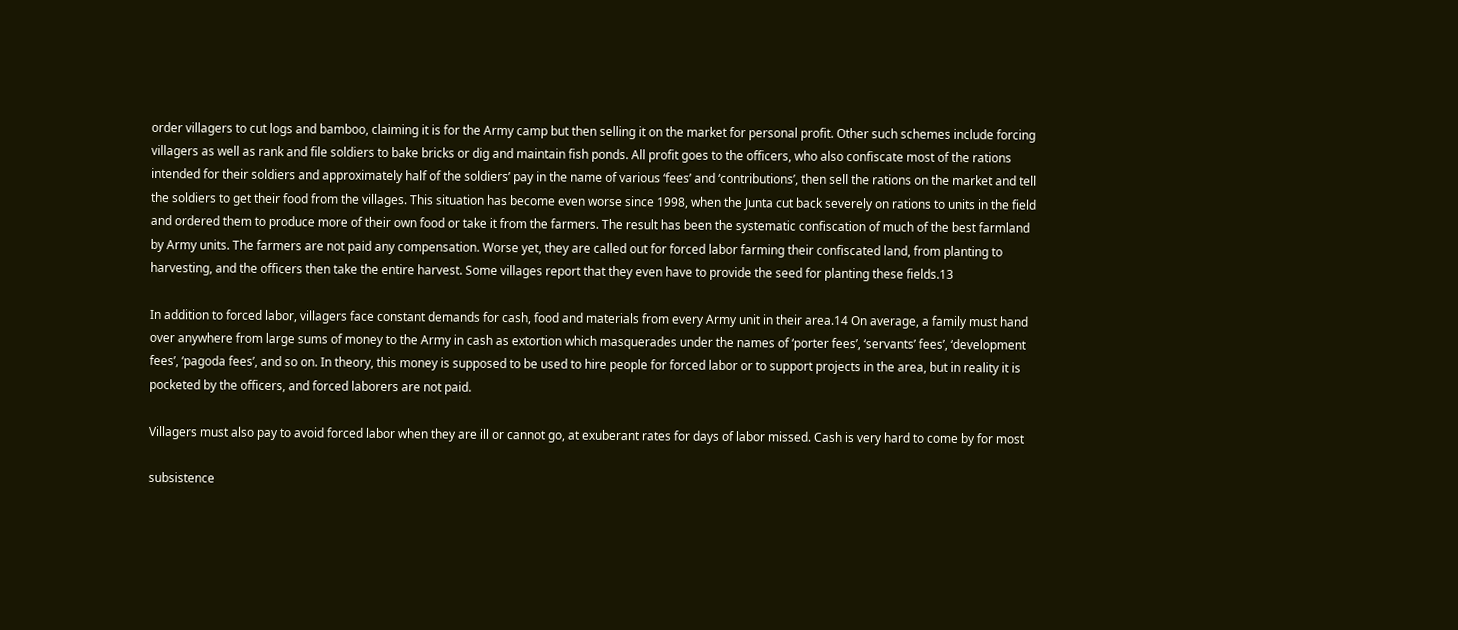order villagers to cut logs and bamboo, claiming it is for the Army camp but then selling it on the market for personal profit. Other such schemes include forcing villagers as well as rank and file soldiers to bake bricks or dig and maintain fish ponds. All profit goes to the officers, who also confiscate most of the rations intended for their soldiers and approximately half of the soldiers’ pay in the name of various ‘fees’ and ‘contributions’, then sell the rations on the market and tell the soldiers to get their food from the villages. This situation has become even worse since 1998, when the Junta cut back severely on rations to units in the field and ordered them to produce more of their own food or take it from the farmers. The result has been the systematic confiscation of much of the best farmland by Army units. The farmers are not paid any compensation. Worse yet, they are called out for forced labor farming their confiscated land, from planting to harvesting, and the officers then take the entire harvest. Some villages report that they even have to provide the seed for planting these fields.13

In addition to forced labor, villagers face constant demands for cash, food and materials from every Army unit in their area.14 On average, a family must hand over anywhere from large sums of money to the Army in cash as extortion which masquerades under the names of ‘porter fees’, ‘servants’ fees’, ‘development fees’, ‘pagoda fees’, and so on. In theory, this money is supposed to be used to hire people for forced labor or to support projects in the area, but in reality it is pocketed by the officers, and forced laborers are not paid.

Villagers must also pay to avoid forced labor when they are ill or cannot go, at exuberant rates for days of labor missed. Cash is very hard to come by for most

subsistence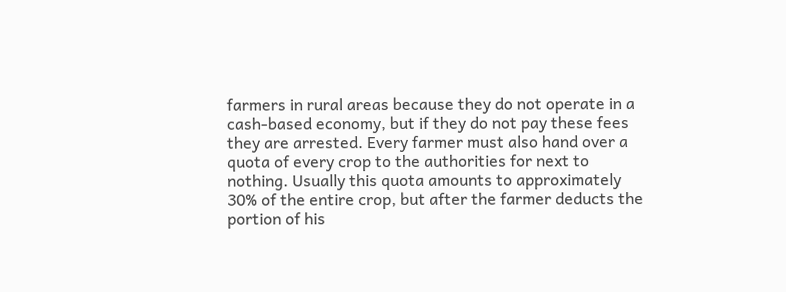farmers in rural areas because they do not operate in a cash-based economy, but if they do not pay these fees they are arrested. Every farmer must also hand over a quota of every crop to the authorities for next to nothing. Usually this quota amounts to approximately 30% of the entire crop, but after the farmer deducts the portion of his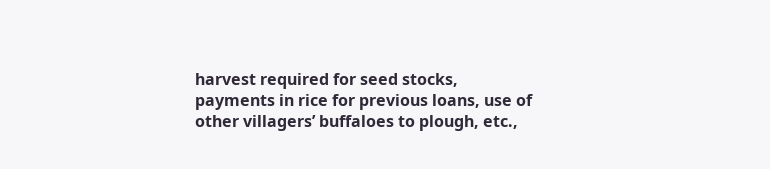harvest required for seed stocks, payments in rice for previous loans, use of other villagers’ buffaloes to plough, etc.,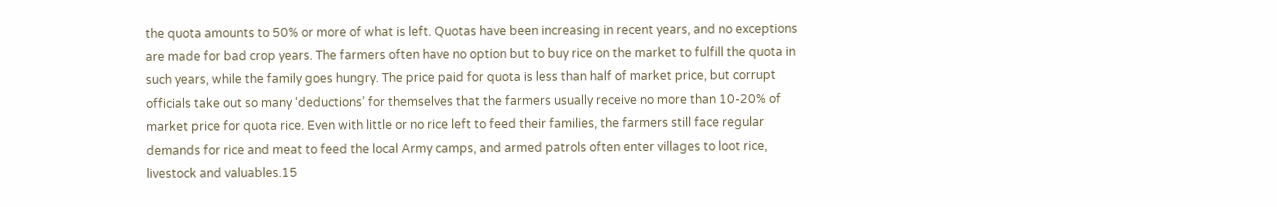the quota amounts to 50% or more of what is left. Quotas have been increasing in recent years, and no exceptions are made for bad crop years. The farmers often have no option but to buy rice on the market to fulfill the quota in such years, while the family goes hungry. The price paid for quota is less than half of market price, but corrupt officials take out so many ‘deductions’ for themselves that the farmers usually receive no more than 10-20% of market price for quota rice. Even with little or no rice left to feed their families, the farmers still face regular demands for rice and meat to feed the local Army camps, and armed patrols often enter villages to loot rice, livestock and valuables.15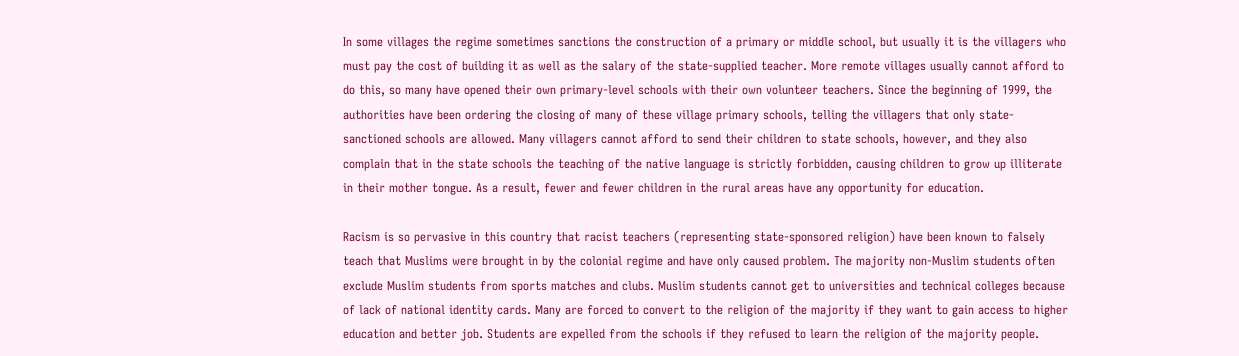In some villages the regime sometimes sanctions the construction of a primary or middle school, but usually it is the villagers who must pay the cost of building it as well as the salary of the state-supplied teacher. More remote villages usually cannot afford to do this, so many have opened their own primary-level schools with their own volunteer teachers. Since the beginning of 1999, the authorities have been ordering the closing of many of these village primary schools, telling the villagers that only state-sanctioned schools are allowed. Many villagers cannot afford to send their children to state schools, however, and they also complain that in the state schools the teaching of the native language is strictly forbidden, causing children to grow up illiterate in their mother tongue. As a result, fewer and fewer children in the rural areas have any opportunity for education.

Racism is so pervasive in this country that racist teachers (representing state-sponsored religion) have been known to falsely teach that Muslims were brought in by the colonial regime and have only caused problem. The majority non-Muslim students often exclude Muslim students from sports matches and clubs. Muslim students cannot get to universities and technical colleges because of lack of national identity cards. Many are forced to convert to the religion of the majority if they want to gain access to higher education and better job. Students are expelled from the schools if they refused to learn the religion of the majority people.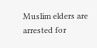Muslim elders are arrested for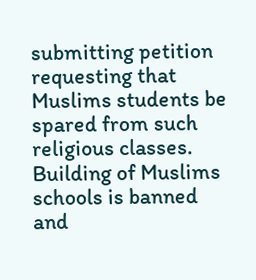submitting petition requesting that Muslims students be spared from such religious classes. Building of Muslims schools is banned and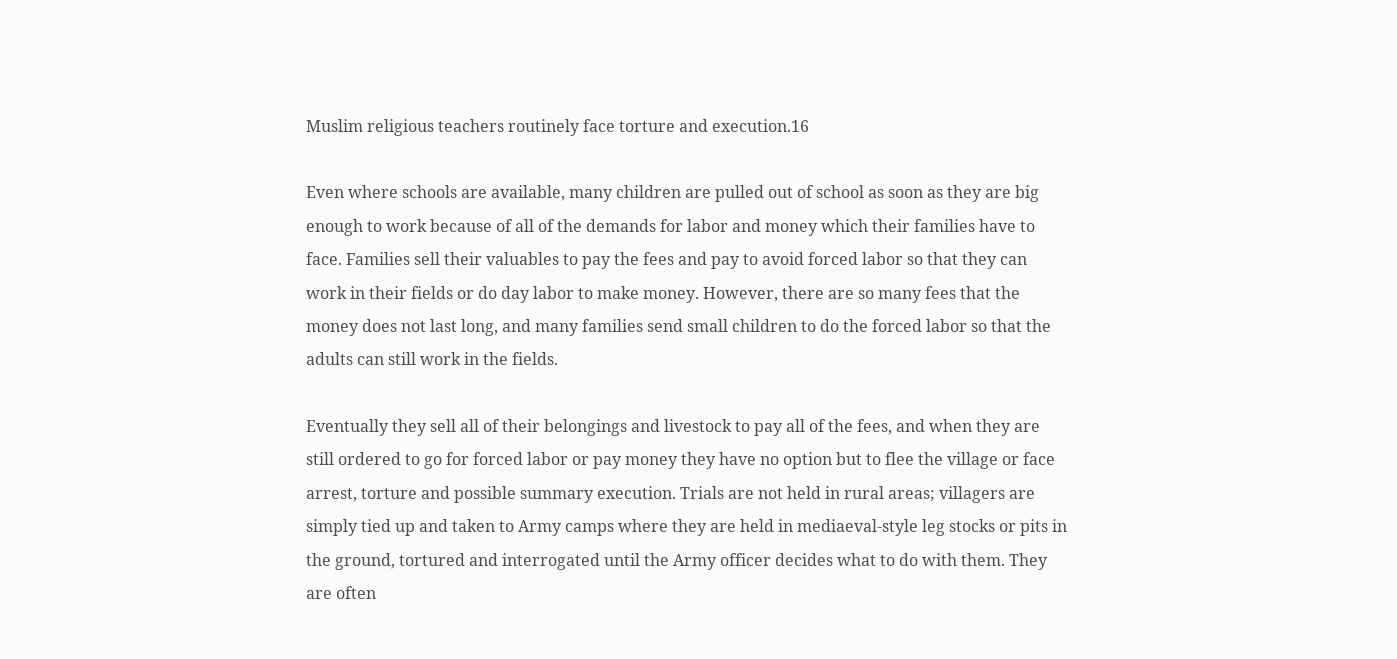Muslim religious teachers routinely face torture and execution.16

Even where schools are available, many children are pulled out of school as soon as they are big enough to work because of all of the demands for labor and money which their families have to face. Families sell their valuables to pay the fees and pay to avoid forced labor so that they can work in their fields or do day labor to make money. However, there are so many fees that the money does not last long, and many families send small children to do the forced labor so that the adults can still work in the fields.

Eventually they sell all of their belongings and livestock to pay all of the fees, and when they are still ordered to go for forced labor or pay money they have no option but to flee the village or face arrest, torture and possible summary execution. Trials are not held in rural areas; villagers are simply tied up and taken to Army camps where they are held in mediaeval-style leg stocks or pits in the ground, tortured and interrogated until the Army officer decides what to do with them. They are often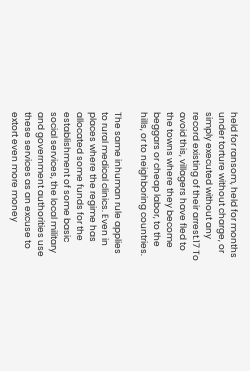held for ransom, held for months under torture without charge, or simply executed without any record existing of their arrest.17 To avoid this, villagers have fled to the towns where they become beggars or cheap labor, to the hills, or to neighboring countries.

The same inhuman rule applies to rural medical clinics. Even in places where the regime has allocated some funds for the establishment of some basic social services, the local military and government authorities use these services as an excuse to extort even more money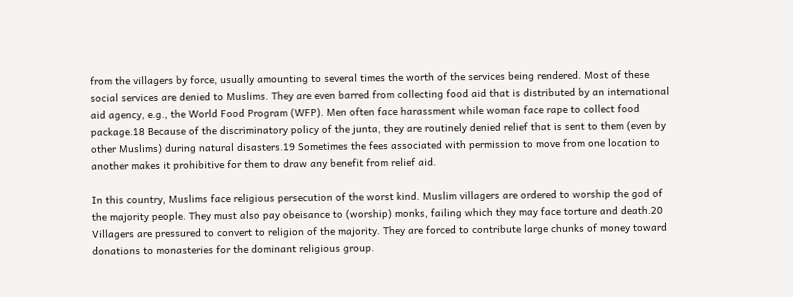from the villagers by force, usually amounting to several times the worth of the services being rendered. Most of these social services are denied to Muslims. They are even barred from collecting food aid that is distributed by an international aid agency, e.g., the World Food Program (WFP). Men often face harassment while woman face rape to collect food package.18 Because of the discriminatory policy of the junta, they are routinely denied relief that is sent to them (even by other Muslims) during natural disasters.19 Sometimes the fees associated with permission to move from one location to another makes it prohibitive for them to draw any benefit from relief aid.

In this country, Muslims face religious persecution of the worst kind. Muslim villagers are ordered to worship the god of the majority people. They must also pay obeisance to (worship) monks, failing which they may face torture and death.20 Villagers are pressured to convert to religion of the majority. They are forced to contribute large chunks of money toward donations to monasteries for the dominant religious group.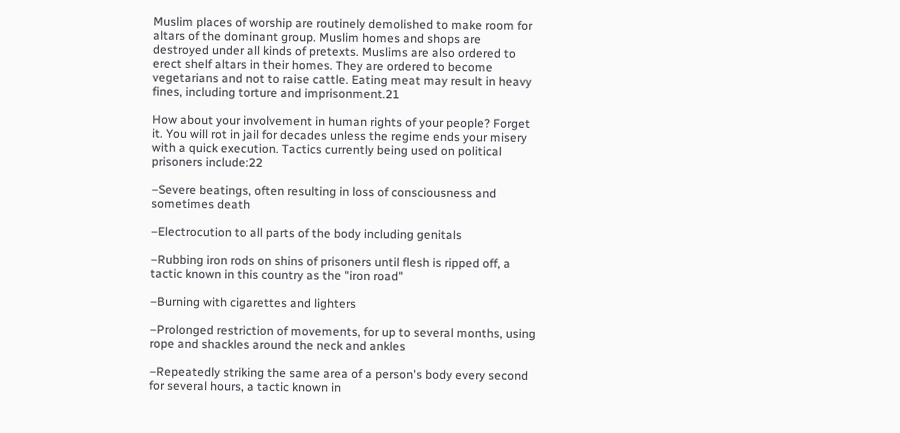Muslim places of worship are routinely demolished to make room for altars of the dominant group. Muslim homes and shops are destroyed under all kinds of pretexts. Muslims are also ordered to erect shelf altars in their homes. They are ordered to become vegetarians and not to raise cattle. Eating meat may result in heavy fines, including torture and imprisonment.21

How about your involvement in human rights of your people? Forget it. You will rot in jail for decades unless the regime ends your misery with a quick execution. Tactics currently being used on political prisoners include:22

–Severe beatings, often resulting in loss of consciousness and sometimes death

–Electrocution to all parts of the body including genitals

–Rubbing iron rods on shins of prisoners until flesh is ripped off, a tactic known in this country as the "iron road"

–Burning with cigarettes and lighters

–Prolonged restriction of movements, for up to several months, using rope and shackles around the neck and ankles

–Repeatedly striking the same area of a person's body every second for several hours, a tactic known in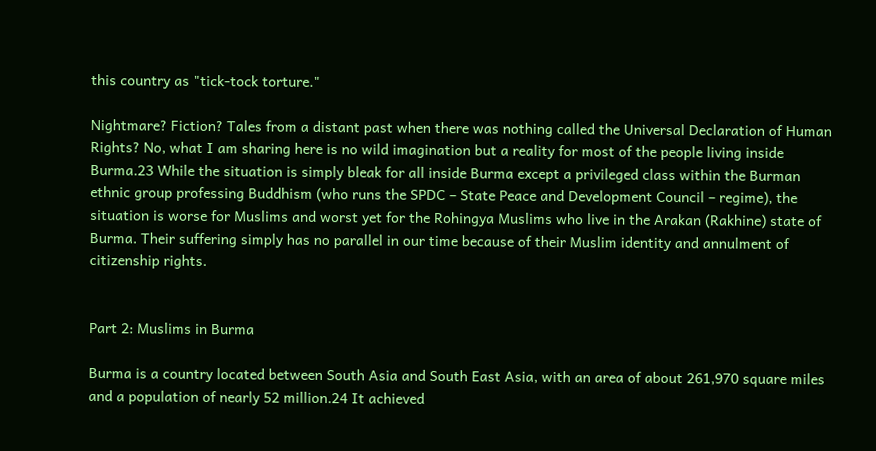this country as "tick-tock torture."

Nightmare? Fiction? Tales from a distant past when there was nothing called the Universal Declaration of Human Rights? No, what I am sharing here is no wild imagination but a reality for most of the people living inside Burma.23 While the situation is simply bleak for all inside Burma except a privileged class within the Burman ethnic group professing Buddhism (who runs the SPDC – State Peace and Development Council – regime), the situation is worse for Muslims and worst yet for the Rohingya Muslims who live in the Arakan (Rakhine) state of Burma. Their suffering simply has no parallel in our time because of their Muslim identity and annulment of citizenship rights.


Part 2: Muslims in Burma

Burma is a country located between South Asia and South East Asia, with an area of about 261,970 square miles and a population of nearly 52 million.24 It achieved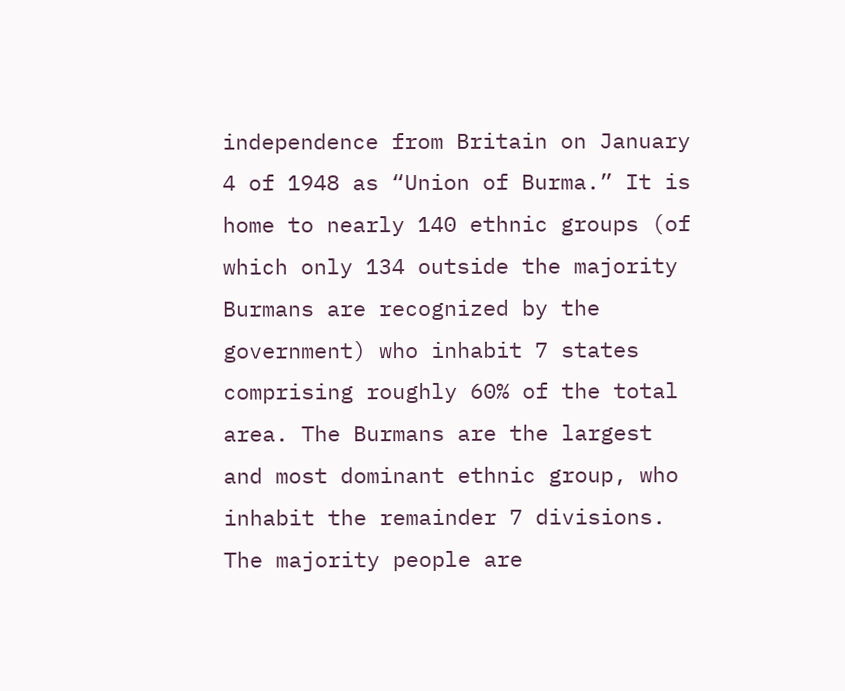independence from Britain on January 4 of 1948 as “Union of Burma.” It is home to nearly 140 ethnic groups (of which only 134 outside the majority Burmans are recognized by the government) who inhabit 7 states comprising roughly 60% of the total area. The Burmans are the largest and most dominant ethnic group, who inhabit the remainder 7 divisions. The majority people are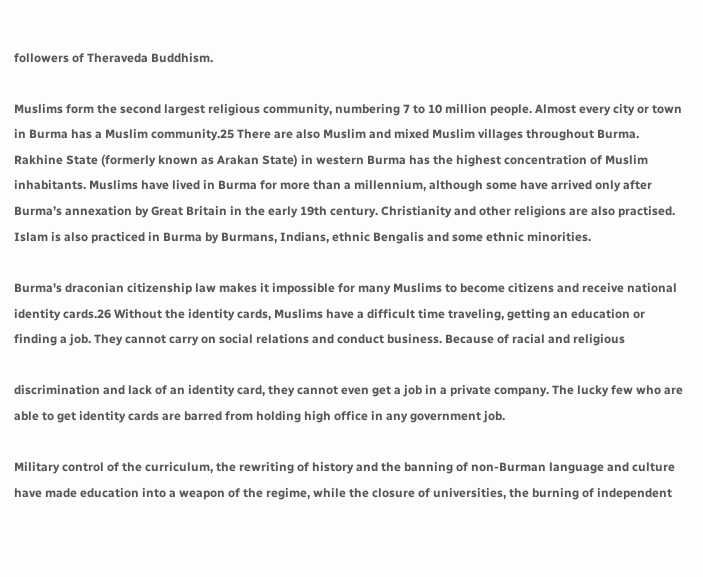followers of Theraveda Buddhism.

Muslims form the second largest religious community, numbering 7 to 10 million people. Almost every city or town in Burma has a Muslim community.25 There are also Muslim and mixed Muslim villages throughout Burma. Rakhine State (formerly known as Arakan State) in western Burma has the highest concentration of Muslim inhabitants. Muslims have lived in Burma for more than a millennium, although some have arrived only after Burma’s annexation by Great Britain in the early 19th century. Christianity and other religions are also practised. Islam is also practiced in Burma by Burmans, Indians, ethnic Bengalis and some ethnic minorities.

Burma's draconian citizenship law makes it impossible for many Muslims to become citizens and receive national identity cards.26 Without the identity cards, Muslims have a difficult time traveling, getting an education or finding a job. They cannot carry on social relations and conduct business. Because of racial and religious

discrimination and lack of an identity card, they cannot even get a job in a private company. The lucky few who are able to get identity cards are barred from holding high office in any government job.

Military control of the curriculum, the rewriting of history and the banning of non-Burman language and culture have made education into a weapon of the regime, while the closure of universities, the burning of independent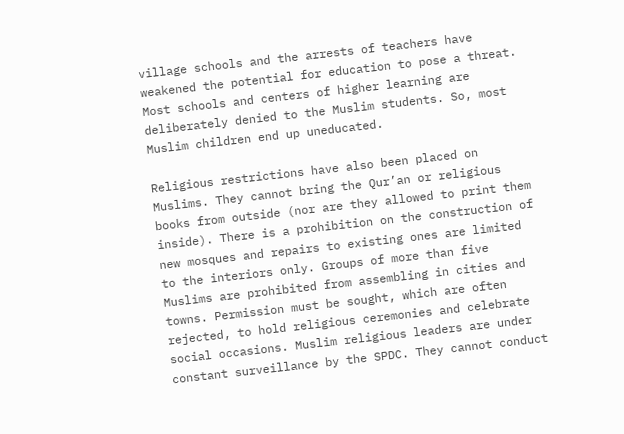village schools and the arrests of teachers have weakened the potential for education to pose a threat. Most schools and centers of higher learning are deliberately denied to the Muslim students. So, most Muslim children end up uneducated.

Religious restrictions have also been placed on Muslims. They cannot bring the Qur’an or religious books from outside (nor are they allowed to print them inside). There is a prohibition on the construction of new mosques and repairs to existing ones are limited to the interiors only. Groups of more than five Muslims are prohibited from assembling in cities and towns. Permission must be sought, which are often rejected, to hold religious ceremonies and celebrate social occasions. Muslim religious leaders are under constant surveillance by the SPDC. They cannot conduct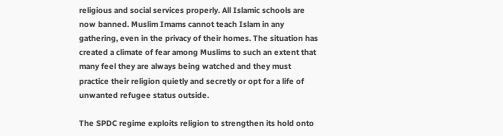religious and social services properly. All Islamic schools are now banned. Muslim Imams cannot teach Islam in any gathering, even in the privacy of their homes. The situation has created a climate of fear among Muslims to such an extent that many feel they are always being watched and they must practice their religion quietly and secretly or opt for a life of unwanted refugee status outside.

The SPDC regime exploits religion to strengthen its hold onto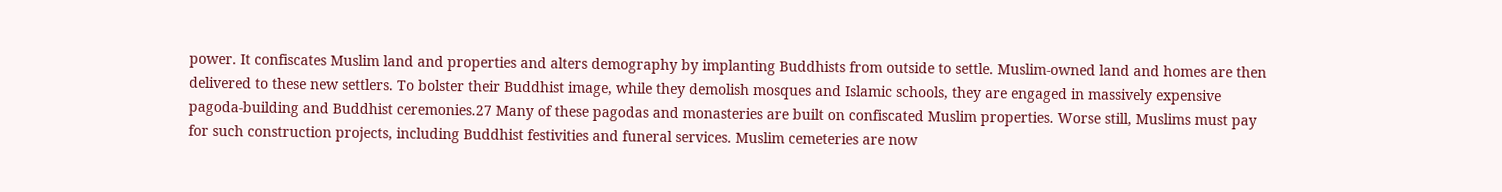power. It confiscates Muslim land and properties and alters demography by implanting Buddhists from outside to settle. Muslim-owned land and homes are then delivered to these new settlers. To bolster their Buddhist image, while they demolish mosques and Islamic schools, they are engaged in massively expensive pagoda-building and Buddhist ceremonies.27 Many of these pagodas and monasteries are built on confiscated Muslim properties. Worse still, Muslims must pay for such construction projects, including Buddhist festivities and funeral services. Muslim cemeteries are now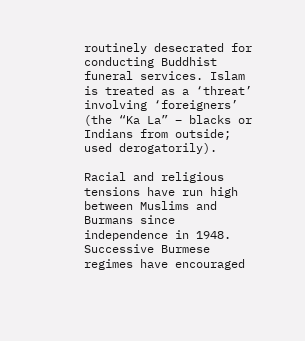routinely desecrated for conducting Buddhist funeral services. Islam is treated as a ‘threat’ involving ‘foreigners’ (the “Ka La” – blacks or Indians from outside; used derogatorily).

Racial and religious tensions have run high between Muslims and Burmans since independence in 1948. Successive Burmese regimes have encouraged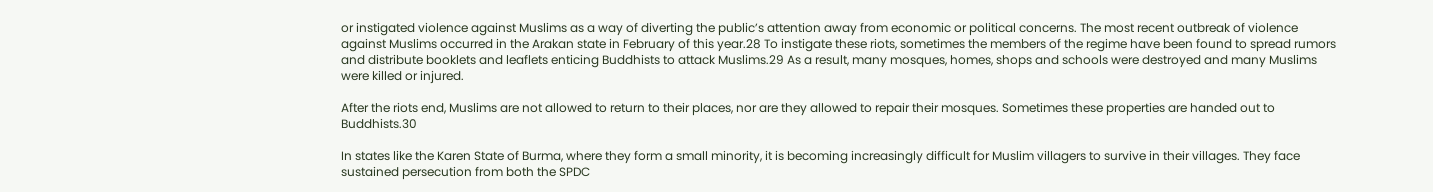or instigated violence against Muslims as a way of diverting the public’s attention away from economic or political concerns. The most recent outbreak of violence against Muslims occurred in the Arakan state in February of this year.28 To instigate these riots, sometimes the members of the regime have been found to spread rumors and distribute booklets and leaflets enticing Buddhists to attack Muslims.29 As a result, many mosques, homes, shops and schools were destroyed and many Muslims were killed or injured.

After the riots end, Muslims are not allowed to return to their places, nor are they allowed to repair their mosques. Sometimes these properties are handed out to Buddhists.30

In states like the Karen State of Burma, where they form a small minority, it is becoming increasingly difficult for Muslim villagers to survive in their villages. They face sustained persecution from both the SPDC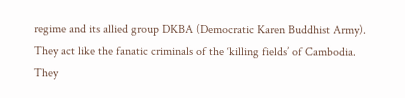regime and its allied group DKBA (Democratic Karen Buddhist Army). They act like the fanatic criminals of the ‘killing fields’ of Cambodia. They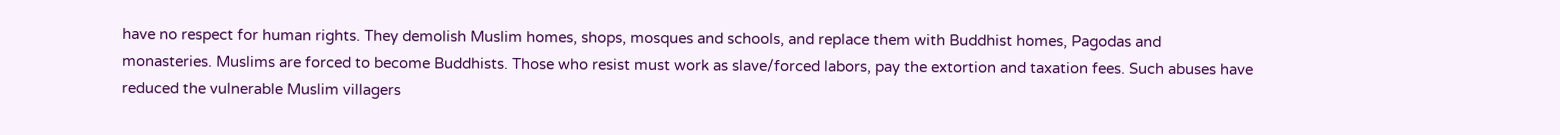have no respect for human rights. They demolish Muslim homes, shops, mosques and schools, and replace them with Buddhist homes, Pagodas and monasteries. Muslims are forced to become Buddhists. Those who resist must work as slave/forced labors, pay the extortion and taxation fees. Such abuses have reduced the vulnerable Muslim villagers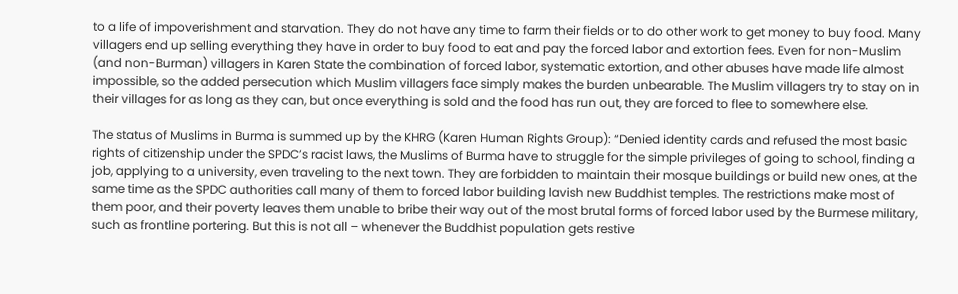to a life of impoverishment and starvation. They do not have any time to farm their fields or to do other work to get money to buy food. Many villagers end up selling everything they have in order to buy food to eat and pay the forced labor and extortion fees. Even for non-Muslim (and non-Burman) villagers in Karen State the combination of forced labor, systematic extortion, and other abuses have made life almost impossible, so the added persecution which Muslim villagers face simply makes the burden unbearable. The Muslim villagers try to stay on in their villages for as long as they can, but once everything is sold and the food has run out, they are forced to flee to somewhere else.

The status of Muslims in Burma is summed up by the KHRG (Karen Human Rights Group): “Denied identity cards and refused the most basic rights of citizenship under the SPDC’s racist laws, the Muslims of Burma have to struggle for the simple privileges of going to school, finding a job, applying to a university, even traveling to the next town. They are forbidden to maintain their mosque buildings or build new ones, at the same time as the SPDC authorities call many of them to forced labor building lavish new Buddhist temples. The restrictions make most of them poor, and their poverty leaves them unable to bribe their way out of the most brutal forms of forced labor used by the Burmese military, such as frontline portering. But this is not all – whenever the Buddhist population gets restive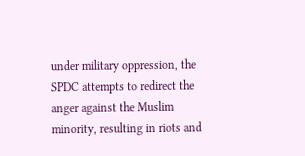under military oppression, the SPDC attempts to redirect the anger against the Muslim minority, resulting in riots and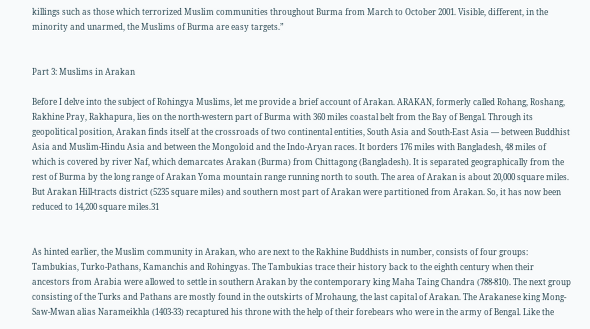killings such as those which terrorized Muslim communities throughout Burma from March to October 2001. Visible, different, in the minority and unarmed, the Muslims of Burma are easy targets.”


Part 3: Muslims in Arakan

Before I delve into the subject of Rohingya Muslims, let me provide a brief account of Arakan. ARAKAN, formerly called Rohang, Roshang, Rakhine Pray, Rakhapura, lies on the north-western part of Burma with 360 miles coastal belt from the Bay of Bengal. Through its geopolitical position, Arakan finds itself at the crossroads of two continental entities, South Asia and South-East Asia — between Buddhist Asia and Muslim-Hindu Asia and between the Mongoloid and the Indo-Aryan races. It borders 176 miles with Bangladesh, 48 miles of which is covered by river Naf, which demarcates Arakan (Burma) from Chittagong (Bangladesh). It is separated geographically from the rest of Burma by the long range of Arakan Yoma mountain range running north to south. The area of Arakan is about 20,000 square miles. But Arakan Hill-tracts district (5235 square miles) and southern most part of Arakan were partitioned from Arakan. So, it has now been reduced to 14,200 square miles.31


As hinted earlier, the Muslim community in Arakan, who are next to the Rakhine Buddhists in number, consists of four groups: Tambukias, Turko-Pathans, Kamanchis and Rohingyas. The Tambukias trace their history back to the eighth century when their ancestors from Arabia were allowed to settle in southern Arakan by the contemporary king Maha Taing Chandra (788-810). The next group consisting of the Turks and Pathans are mostly found in the outskirts of Mrohaung, the last capital of Arakan. The Arakanese king Mong-Saw-Mwan alias Narameikhla (1403-33) recaptured his throne with the help of their forebears who were in the army of Bengal. Like the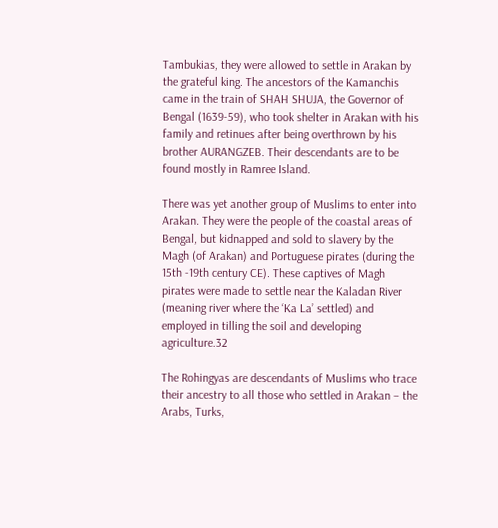Tambukias, they were allowed to settle in Arakan by the grateful king. The ancestors of the Kamanchis came in the train of SHAH SHUJA, the Governor of Bengal (1639-59), who took shelter in Arakan with his family and retinues after being overthrown by his brother AURANGZEB. Their descendants are to be found mostly in Ramree Island.

There was yet another group of Muslims to enter into Arakan. They were the people of the coastal areas of Bengal, but kidnapped and sold to slavery by the Magh (of Arakan) and Portuguese pirates (during the 15th -19th century CE). These captives of Magh pirates were made to settle near the Kaladan River (meaning river where the ‘Ka La’ settled) and employed in tilling the soil and developing agriculture.32

The Rohingyas are descendants of Muslims who trace their ancestry to all those who settled in Arakan – the Arabs, Turks,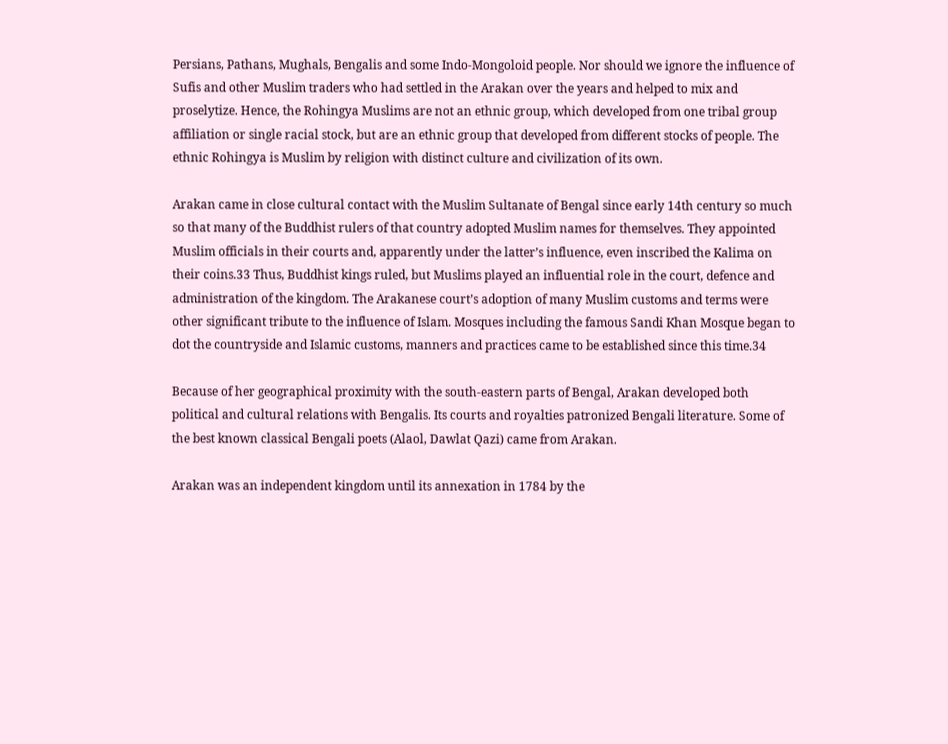Persians, Pathans, Mughals, Bengalis and some Indo-Mongoloid people. Nor should we ignore the influence of Sufis and other Muslim traders who had settled in the Arakan over the years and helped to mix and proselytize. Hence, the Rohingya Muslims are not an ethnic group, which developed from one tribal group affiliation or single racial stock, but are an ethnic group that developed from different stocks of people. The ethnic Rohingya is Muslim by religion with distinct culture and civilization of its own.

Arakan came in close cultural contact with the Muslim Sultanate of Bengal since early 14th century so much so that many of the Buddhist rulers of that country adopted Muslim names for themselves. They appointed Muslim officials in their courts and, apparently under the latter’s influence, even inscribed the Kalima on their coins.33 Thus, Buddhist kings ruled, but Muslims played an influential role in the court, defence and administration of the kingdom. The Arakanese court’s adoption of many Muslim customs and terms were other significant tribute to the influence of Islam. Mosques including the famous Sandi Khan Mosque began to dot the countryside and Islamic customs, manners and practices came to be established since this time.34

Because of her geographical proximity with the south-eastern parts of Bengal, Arakan developed both political and cultural relations with Bengalis. Its courts and royalties patronized Bengali literature. Some of the best known classical Bengali poets (Alaol, Dawlat Qazi) came from Arakan.

Arakan was an independent kingdom until its annexation in 1784 by the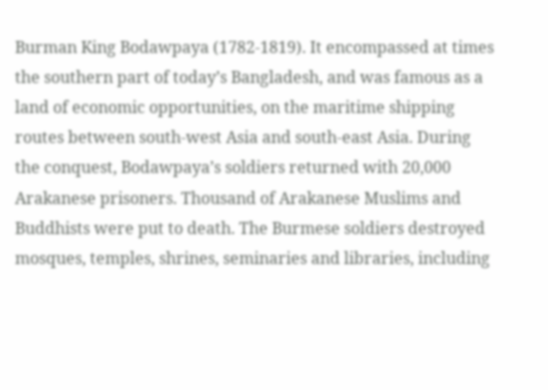Burman King Bodawpaya (1782-1819). It encompassed at times the southern part of today’s Bangladesh, and was famous as a land of economic opportunities, on the maritime shipping routes between south-west Asia and south-east Asia. During the conquest, Bodawpaya’s soldiers returned with 20,000 Arakanese prisoners. Thousand of Arakanese Muslims and Buddhists were put to death. The Burmese soldiers destroyed mosques, temples, shrines, seminaries and libraries, including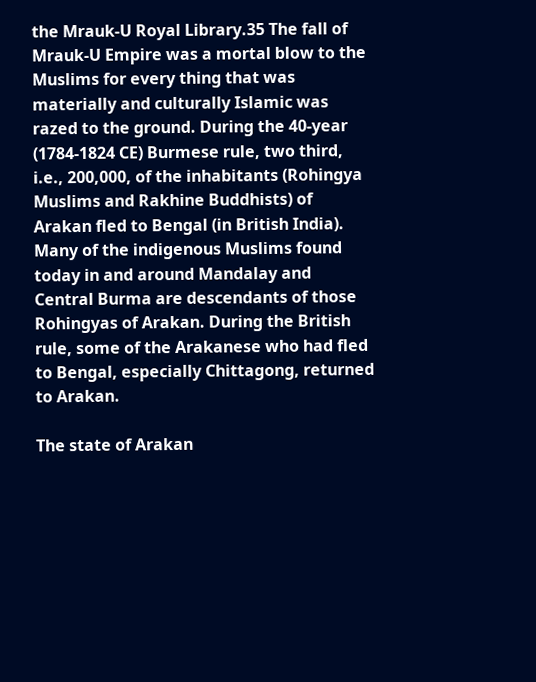the Mrauk-U Royal Library.35 The fall of Mrauk-U Empire was a mortal blow to the Muslims for every thing that was materially and culturally Islamic was razed to the ground. During the 40-year (1784-1824 CE) Burmese rule, two third, i.e., 200,000, of the inhabitants (Rohingya Muslims and Rakhine Buddhists) of Arakan fled to Bengal (in British India). Many of the indigenous Muslims found today in and around Mandalay and Central Burma are descendants of those Rohingyas of Arakan. During the British rule, some of the Arakanese who had fled to Bengal, especially Chittagong, returned to Arakan.

The state of Arakan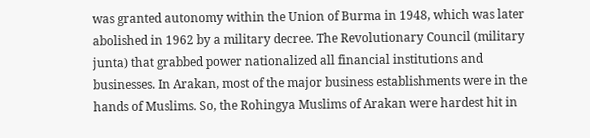was granted autonomy within the Union of Burma in 1948, which was later abolished in 1962 by a military decree. The Revolutionary Council (military junta) that grabbed power nationalized all financial institutions and businesses. In Arakan, most of the major business establishments were in the hands of Muslims. So, the Rohingya Muslims of Arakan were hardest hit in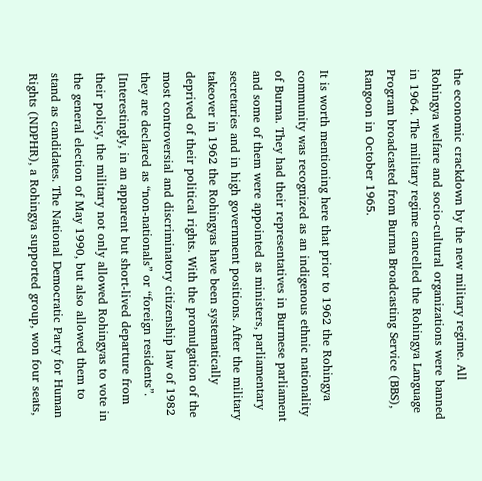the economic crackdown by the new military regime. All Rohingya welfare and socio-cultural organizations were banned in 1964. The military regime cancelled the Rohingya Language Program broadcasted from Burma Broadcasting Service (BBS), Rangoon in October 1965.

It is worth mentioning here that prior to 1962 the Rohingya community was recognized as an indigenous ethnic nationality of Burma. They had their representatives in Burmese parliament and some of them were appointed as ministers, parliamentary secretaries and in high government positions. After the military takeover in 1962 the Rohingyas have been systematically deprived of their political rights. With the promulgation of the most controversial and discriminatory citizenship law of 1982 they are declared as “non-nationals” or “foreign residents”. [Interestingly, in an apparent but short-lived departure from their policy, the military not only allowed Rohingyas to vote in the general election of May 1990, but also allowed them to stand as candidates. The National Democratic Party for Human Rights (NDPHR), a Rohingya supported group, won four seats,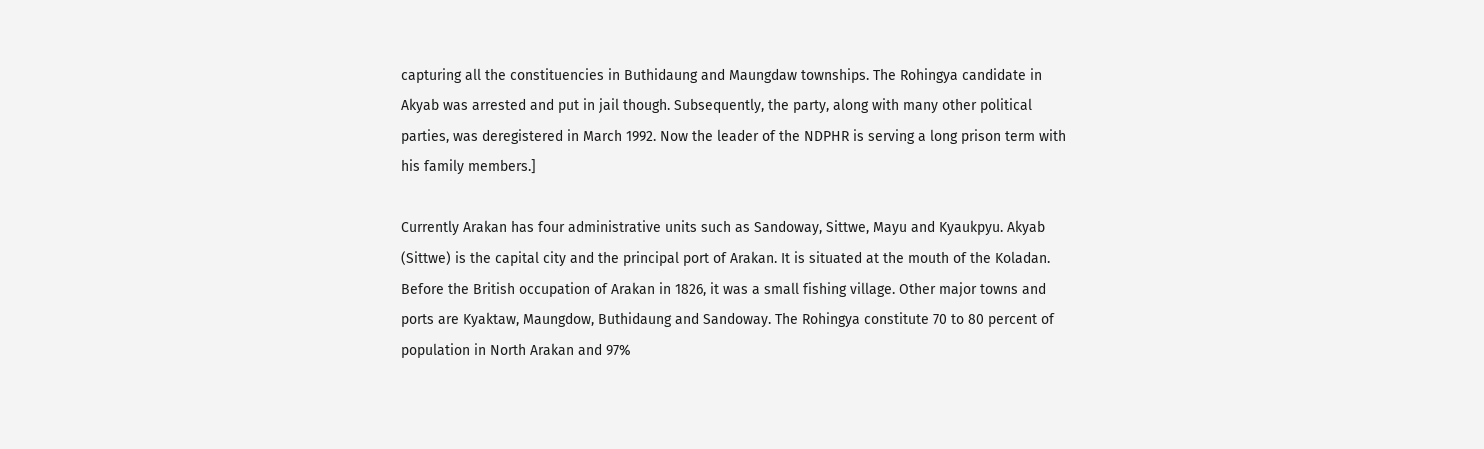capturing all the constituencies in Buthidaung and Maungdaw townships. The Rohingya candidate in Akyab was arrested and put in jail though. Subsequently, the party, along with many other political parties, was deregistered in March 1992. Now the leader of the NDPHR is serving a long prison term with his family members.]

Currently Arakan has four administrative units such as Sandoway, Sittwe, Mayu and Kyaukpyu. Akyab (Sittwe) is the capital city and the principal port of Arakan. It is situated at the mouth of the Koladan. Before the British occupation of Arakan in 1826, it was a small fishing village. Other major towns and ports are Kyaktaw, Maungdow, Buthidaung and Sandoway. The Rohingya constitute 70 to 80 percent of population in North Arakan and 97%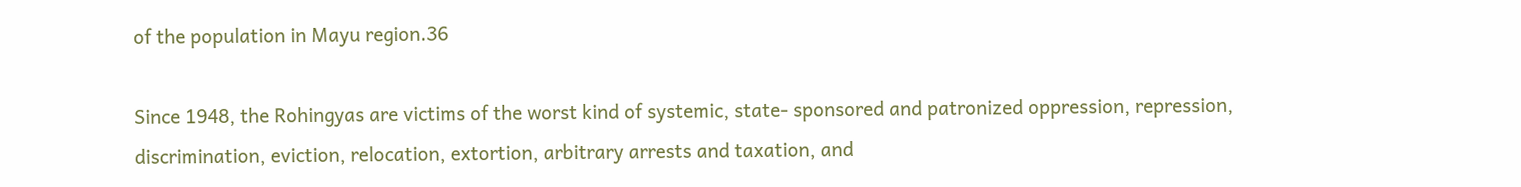of the population in Mayu region.36

Since 1948, the Rohingyas are victims of the worst kind of systemic, state- sponsored and patronized oppression, repression, discrimination, eviction, relocation, extortion, arbitrary arrests and taxation, and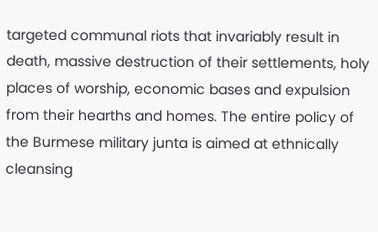targeted communal riots that invariably result in death, massive destruction of their settlements, holy places of worship, economic bases and expulsion from their hearths and homes. The entire policy of the Burmese military junta is aimed at ethnically cleansing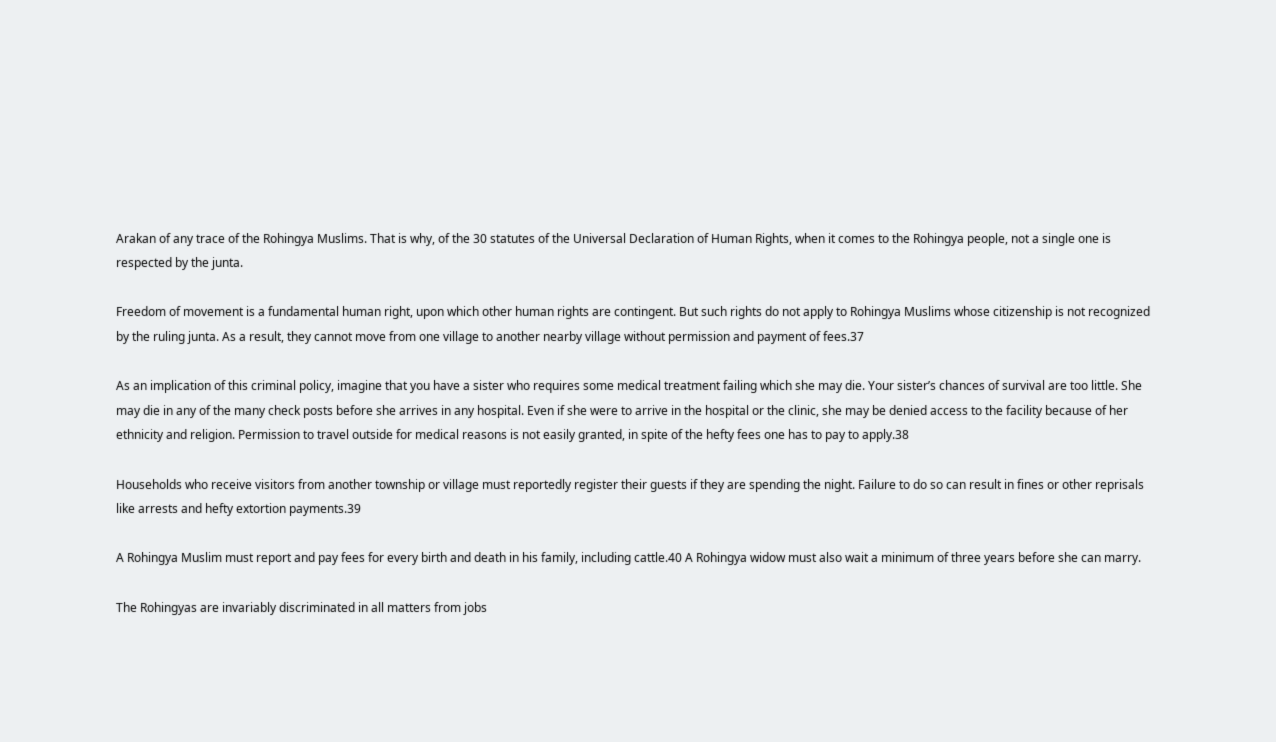Arakan of any trace of the Rohingya Muslims. That is why, of the 30 statutes of the Universal Declaration of Human Rights, when it comes to the Rohingya people, not a single one is respected by the junta.

Freedom of movement is a fundamental human right, upon which other human rights are contingent. But such rights do not apply to Rohingya Muslims whose citizenship is not recognized by the ruling junta. As a result, they cannot move from one village to another nearby village without permission and payment of fees.37

As an implication of this criminal policy, imagine that you have a sister who requires some medical treatment failing which she may die. Your sister’s chances of survival are too little. She may die in any of the many check posts before she arrives in any hospital. Even if she were to arrive in the hospital or the clinic, she may be denied access to the facility because of her ethnicity and religion. Permission to travel outside for medical reasons is not easily granted, in spite of the hefty fees one has to pay to apply.38

Households who receive visitors from another township or village must reportedly register their guests if they are spending the night. Failure to do so can result in fines or other reprisals like arrests and hefty extortion payments.39

A Rohingya Muslim must report and pay fees for every birth and death in his family, including cattle.40 A Rohingya widow must also wait a minimum of three years before she can marry.

The Rohingyas are invariably discriminated in all matters from jobs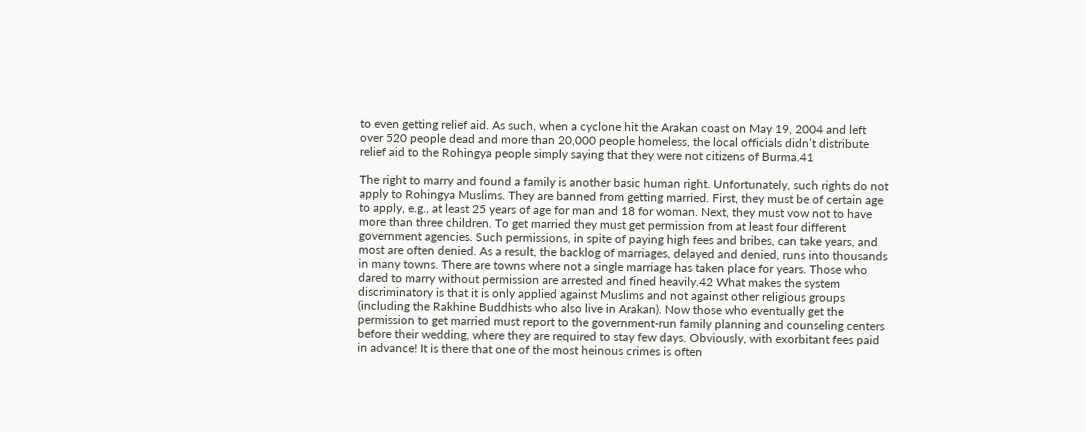to even getting relief aid. As such, when a cyclone hit the Arakan coast on May 19, 2004 and left over 520 people dead and more than 20,000 people homeless, the local officials didn’t distribute relief aid to the Rohingya people simply saying that they were not citizens of Burma.41

The right to marry and found a family is another basic human right. Unfortunately, such rights do not apply to Rohingya Muslims. They are banned from getting married. First, they must be of certain age to apply, e.g., at least 25 years of age for man and 18 for woman. Next, they must vow not to have more than three children. To get married they must get permission from at least four different government agencies. Such permissions, in spite of paying high fees and bribes, can take years, and most are often denied. As a result, the backlog of marriages, delayed and denied, runs into thousands in many towns. There are towns where not a single marriage has taken place for years. Those who dared to marry without permission are arrested and fined heavily.42 What makes the system discriminatory is that it is only applied against Muslims and not against other religious groups (including the Rakhine Buddhists who also live in Arakan). Now those who eventually get the permission to get married must report to the government-run family planning and counseling centers before their wedding, where they are required to stay few days. Obviously, with exorbitant fees paid in advance! It is there that one of the most heinous crimes is often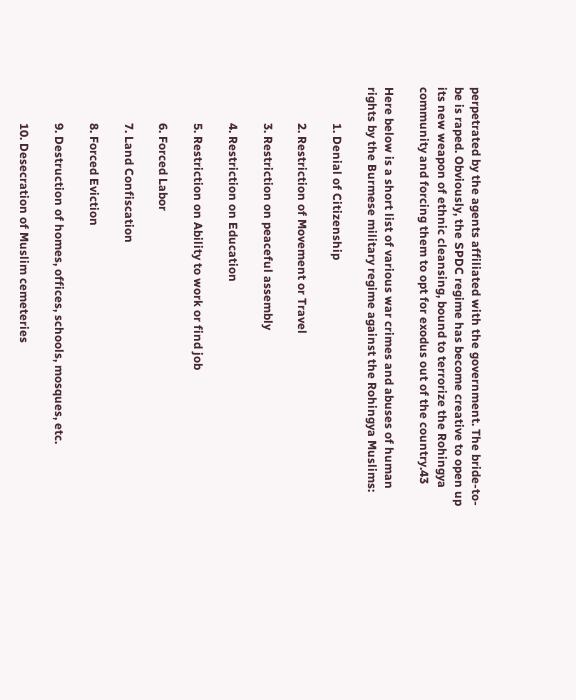perpetrated by the agents affiliated with the government. The bride-to-be is raped. Obviously, the SPDC regime has become creative to open up its new weapon of ethnic cleansing, bound to terrorize the Rohingya community and forcing them to opt for exodus out of the country.43

Here below is a short list of various war crimes and abuses of human rights by the Burmese military regime against the Rohingya Muslims:

            1. Denial of Citizenship

            2. Restriction of Movement or Travel

            3. Restriction on peaceful assembly

            4. Restriction on Education

            5. Restriction on Ability to work or find job

            6. Forced Labor

            7. Land Confiscation

            8. Forced Eviction

            9. Destruction of homes, offices, schools, mosques, etc.

            10. Desecration of Muslim cemeteries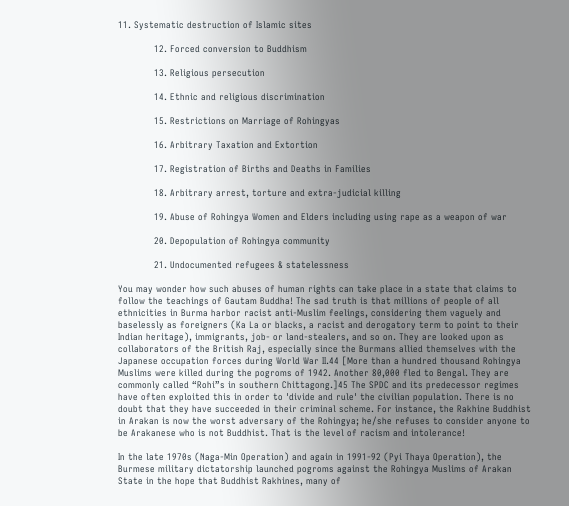11. Systematic destruction of Islamic sites

            12. Forced conversion to Buddhism

            13. Religious persecution

            14. Ethnic and religious discrimination

            15. Restrictions on Marriage of Rohingyas

            16. Arbitrary Taxation and Extortion

            17. Registration of Births and Deaths in Families

            18. Arbitrary arrest, torture and extra-judicial killing

            19. Abuse of Rohingya Women and Elders including using rape as a weapon of war

            20. Depopulation of Rohingya community

            21. Undocumented refugees & statelessness

You may wonder how such abuses of human rights can take place in a state that claims to follow the teachings of Gautam Buddha! The sad truth is that millions of people of all ethnicities in Burma harbor racist anti-Muslim feelings, considering them vaguely and baselessly as foreigners (Ka La or blacks, a racist and derogatory term to point to their Indian heritage), immigrants, job- or land-stealers, and so on. They are looked upon as collaborators of the British Raj, especially since the Burmans allied themselves with the Japanese occupation forces during World War II.44 [More than a hundred thousand Rohingya Muslims were killed during the pogroms of 1942. Another 80,000 fled to Bengal. They are commonly called “Rohi”s in southern Chittagong.]45 The SPDC and its predecessor regimes have often exploited this in order to 'divide and rule' the civilian population. There is no doubt that they have succeeded in their criminal scheme. For instance, the Rakhine Buddhist in Arakan is now the worst adversary of the Rohingya; he/she refuses to consider anyone to be Arakanese who is not Buddhist. That is the level of racism and intolerance!

In the late 1970s (Naga-Min Operation) and again in 1991-92 (Pyi Thaya Operation), the Burmese military dictatorship launched pogroms against the Rohingya Muslims of Arakan State in the hope that Buddhist Rakhines, many of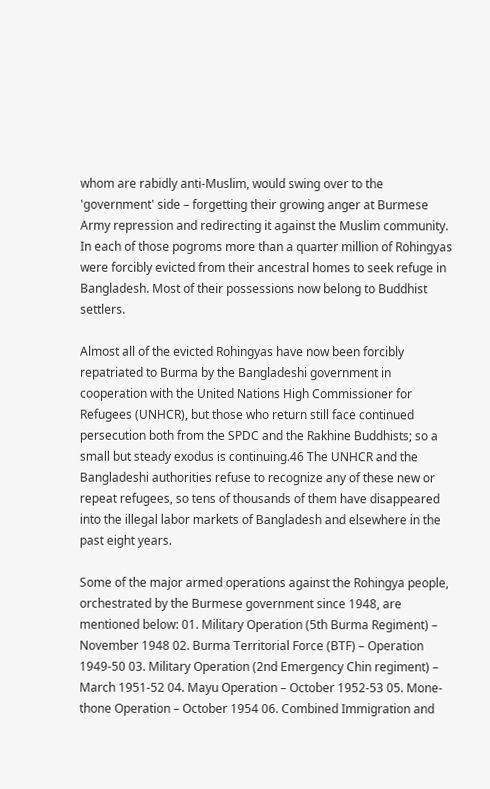whom are rabidly anti-Muslim, would swing over to the 'government' side – forgetting their growing anger at Burmese Army repression and redirecting it against the Muslim community. In each of those pogroms more than a quarter million of Rohingyas were forcibly evicted from their ancestral homes to seek refuge in Bangladesh. Most of their possessions now belong to Buddhist settlers.

Almost all of the evicted Rohingyas have now been forcibly repatriated to Burma by the Bangladeshi government in cooperation with the United Nations High Commissioner for Refugees (UNHCR), but those who return still face continued persecution both from the SPDC and the Rakhine Buddhists; so a small but steady exodus is continuing.46 The UNHCR and the Bangladeshi authorities refuse to recognize any of these new or repeat refugees, so tens of thousands of them have disappeared into the illegal labor markets of Bangladesh and elsewhere in the past eight years.

Some of the major armed operations against the Rohingya people, orchestrated by the Burmese government since 1948, are mentioned below: 01. Military Operation (5th Burma Regiment) – November 1948 02. Burma Territorial Force (BTF) – Operation 1949-50 03. Military Operation (2nd Emergency Chin regiment) – March 1951-52 04. Mayu Operation – October 1952-53 05. Mone-thone Operation – October 1954 06. Combined Immigration and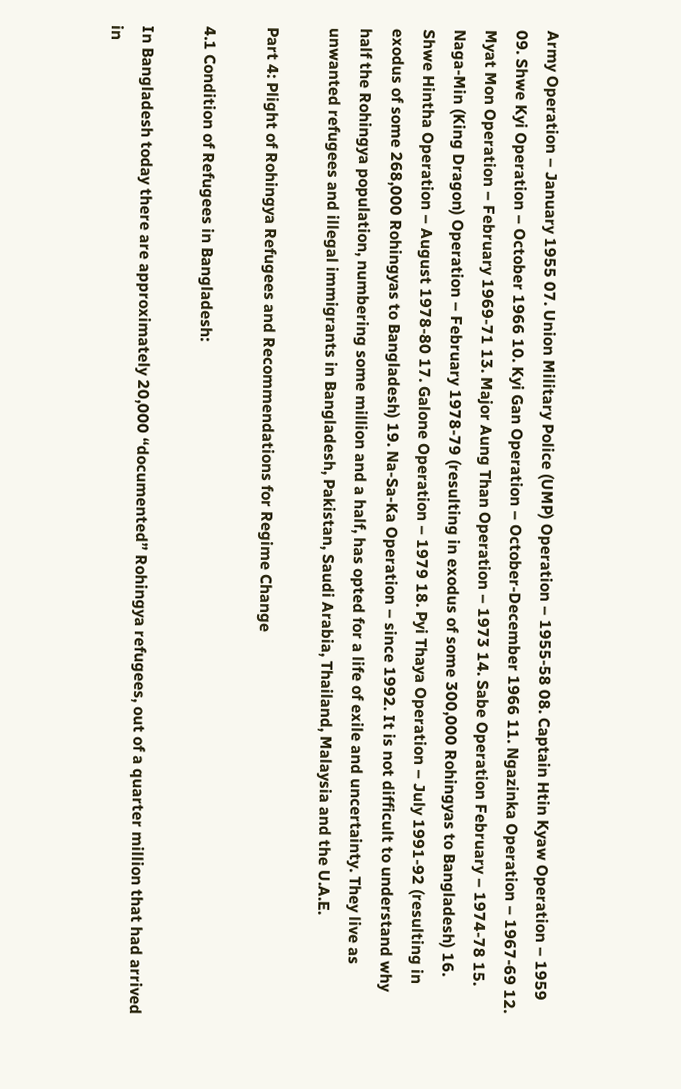Army Operation – January 1955 07. Union Military Police (UMP) Operation – 1955-58 08. Captain Htin Kyaw Operation – 1959 09. Shwe Kyi Operation – October 1966 10. Kyi Gan Operation – October-December 1966 11. Ngazinka Operation – 1967-69 12. Myat Mon Operation – February 1969-71 13. Major Aung Than Operation – 1973 14. Sabe Operation February – 1974-78 15. Naga-Min (King Dragon) Operation – February 1978-79 (resulting in exodus of some 300,000 Rohingyas to Bangladesh) 16. Shwe Hintha Operation – August 1978-80 17. Galone Operation – 1979 18. Pyi Thaya Operation – July 1991-92 (resulting in exodus of some 268,000 Rohingyas to Bangladesh) 19. Na-Sa-Ka Operation – since 1992. It is not difficult to understand why half the Rohingya population, numbering some million and a half, has opted for a life of exile and uncertainty. They live as unwanted refugees and illegal immigrants in Bangladesh, Pakistan, Saudi Arabia, Thailand, Malaysia and the U.A.E.

Part 4: Plight of Rohingya Refugees and Recommendations for Regime Change

4.1 Condition of Refugees in Bangladesh:

In Bangladesh today there are approximately 20,000 “documented” Rohingya refugees, out of a quarter million that had arrived in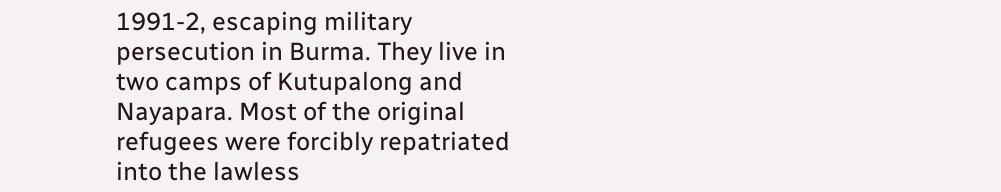1991-2, escaping military persecution in Burma. They live in two camps of Kutupalong and Nayapara. Most of the original refugees were forcibly repatriated into the lawless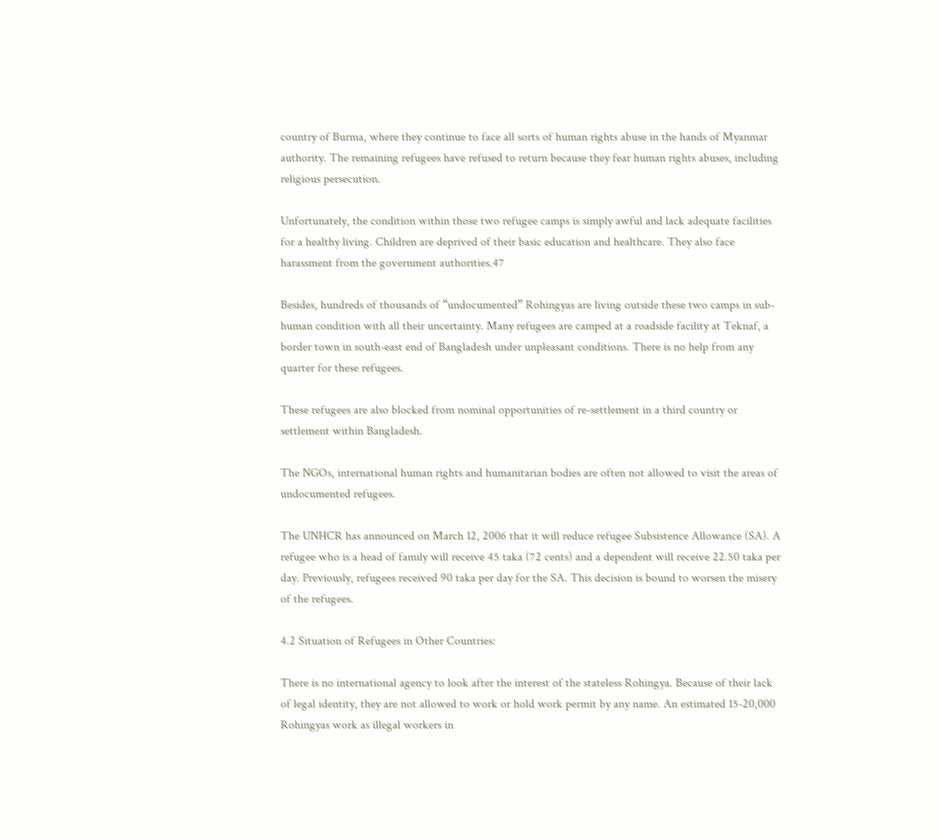country of Burma, where they continue to face all sorts of human rights abuse in the hands of Myanmar authority. The remaining refugees have refused to return because they fear human rights abuses, including religious persecution.

Unfortunately, the condition within those two refugee camps is simply awful and lack adequate facilities for a healthy living. Children are deprived of their basic education and healthcare. They also face harassment from the government authorities.47

Besides, hundreds of thousands of “undocumented” Rohingyas are living outside these two camps in sub-human condition with all their uncertainty. Many refugees are camped at a roadside facility at Teknaf, a border town in south-east end of Bangladesh under unpleasant conditions. There is no help from any quarter for these refugees.

These refugees are also blocked from nominal opportunities of re-settlement in a third country or settlement within Bangladesh.

The NGOs, international human rights and humanitarian bodies are often not allowed to visit the areas of undocumented refugees.

The UNHCR has announced on March 12, 2006 that it will reduce refugee Subsistence Allowance (SA). A refugee who is a head of family will receive 45 taka (72 cents) and a dependent will receive 22.50 taka per day. Previously, refugees received 90 taka per day for the SA. This decision is bound to worsen the misery of the refugees.

4.2 Situation of Refugees in Other Countries:

There is no international agency to look after the interest of the stateless Rohingya. Because of their lack of legal identity, they are not allowed to work or hold work permit by any name. An estimated 15-20,000 Rohingyas work as illegal workers in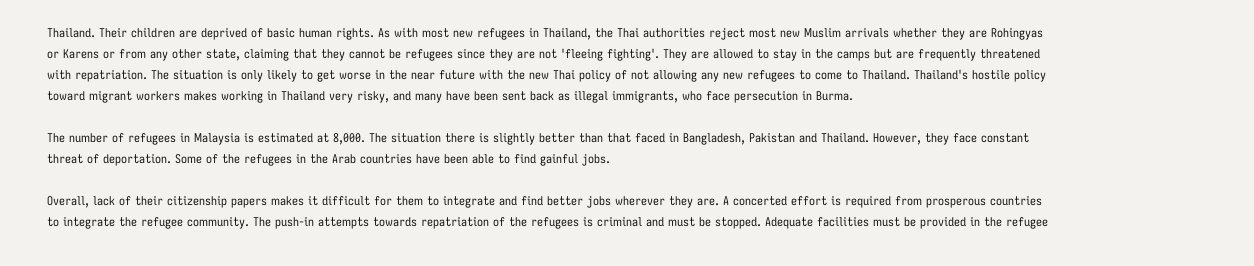Thailand. Their children are deprived of basic human rights. As with most new refugees in Thailand, the Thai authorities reject most new Muslim arrivals whether they are Rohingyas or Karens or from any other state, claiming that they cannot be refugees since they are not 'fleeing fighting'. They are allowed to stay in the camps but are frequently threatened with repatriation. The situation is only likely to get worse in the near future with the new Thai policy of not allowing any new refugees to come to Thailand. Thailand's hostile policy toward migrant workers makes working in Thailand very risky, and many have been sent back as illegal immigrants, who face persecution in Burma.

The number of refugees in Malaysia is estimated at 8,000. The situation there is slightly better than that faced in Bangladesh, Pakistan and Thailand. However, they face constant threat of deportation. Some of the refugees in the Arab countries have been able to find gainful jobs.

Overall, lack of their citizenship papers makes it difficult for them to integrate and find better jobs wherever they are. A concerted effort is required from prosperous countries to integrate the refugee community. The push-in attempts towards repatriation of the refugees is criminal and must be stopped. Adequate facilities must be provided in the refugee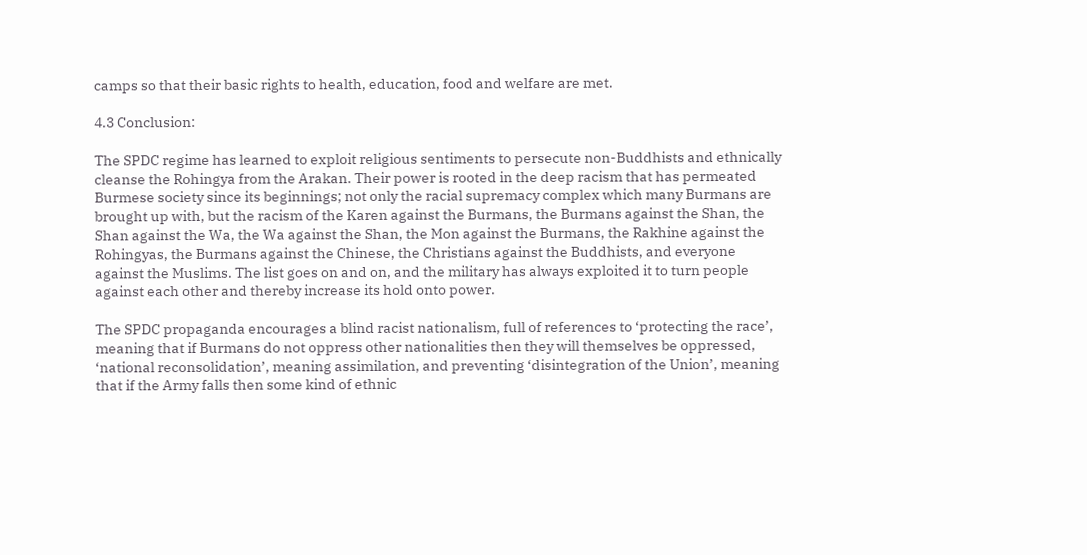camps so that their basic rights to health, education, food and welfare are met.

4.3 Conclusion:

The SPDC regime has learned to exploit religious sentiments to persecute non-Buddhists and ethnically cleanse the Rohingya from the Arakan. Their power is rooted in the deep racism that has permeated Burmese society since its beginnings; not only the racial supremacy complex which many Burmans are brought up with, but the racism of the Karen against the Burmans, the Burmans against the Shan, the Shan against the Wa, the Wa against the Shan, the Mon against the Burmans, the Rakhine against the Rohingyas, the Burmans against the Chinese, the Christians against the Buddhists, and everyone against the Muslims. The list goes on and on, and the military has always exploited it to turn people against each other and thereby increase its hold onto power.

The SPDC propaganda encourages a blind racist nationalism, full of references to ‘protecting the race’, meaning that if Burmans do not oppress other nationalities then they will themselves be oppressed, ‘national reconsolidation’, meaning assimilation, and preventing ‘disintegration of the Union’, meaning that if the Army falls then some kind of ethnic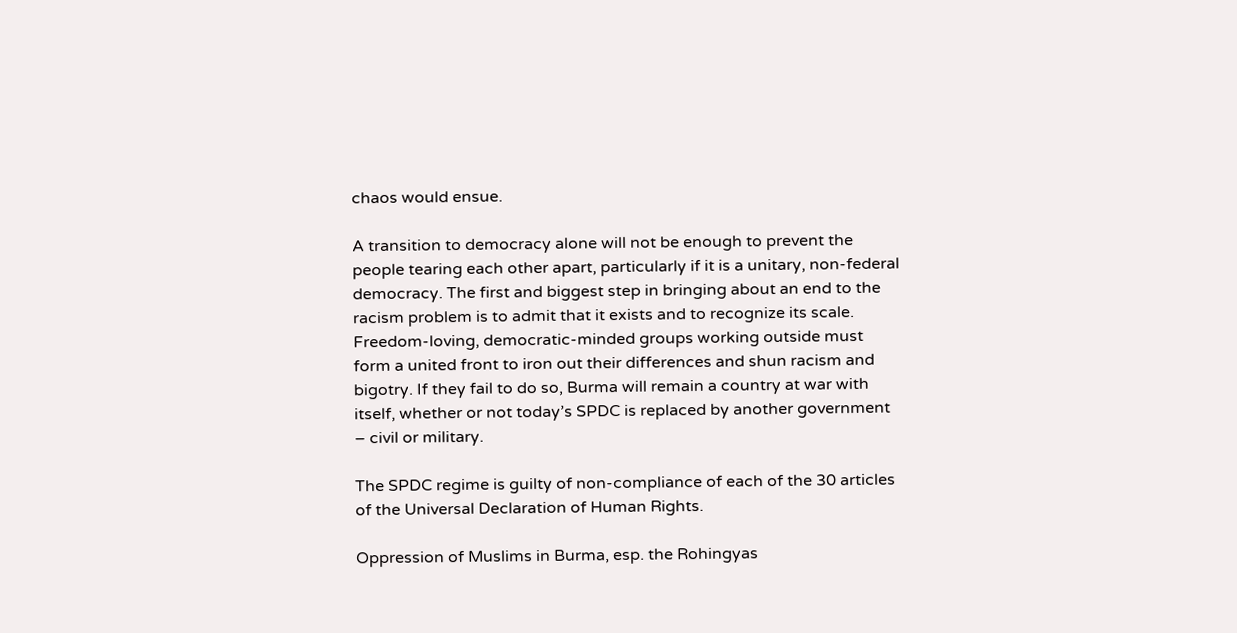chaos would ensue.

A transition to democracy alone will not be enough to prevent the people tearing each other apart, particularly if it is a unitary, non-federal democracy. The first and biggest step in bringing about an end to the racism problem is to admit that it exists and to recognize its scale. Freedom-loving, democratic-minded groups working outside must form a united front to iron out their differences and shun racism and bigotry. If they fail to do so, Burma will remain a country at war with itself, whether or not today’s SPDC is replaced by another government – civil or military.

The SPDC regime is guilty of non-compliance of each of the 30 articles of the Universal Declaration of Human Rights.

Oppression of Muslims in Burma, esp. the Rohingyas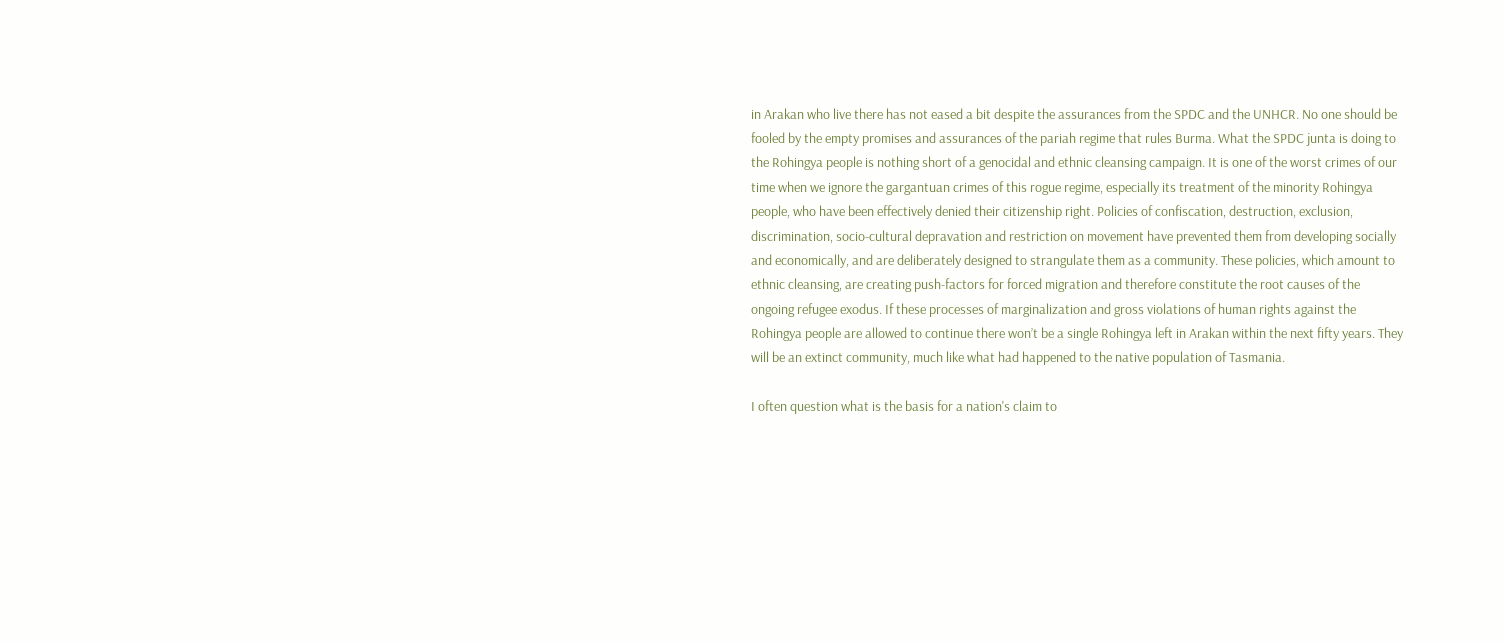in Arakan who live there has not eased a bit despite the assurances from the SPDC and the UNHCR. No one should be fooled by the empty promises and assurances of the pariah regime that rules Burma. What the SPDC junta is doing to the Rohingya people is nothing short of a genocidal and ethnic cleansing campaign. It is one of the worst crimes of our time when we ignore the gargantuan crimes of this rogue regime, especially its treatment of the minority Rohingya people, who have been effectively denied their citizenship right. Policies of confiscation, destruction, exclusion, discrimination, socio-cultural depravation and restriction on movement have prevented them from developing socially and economically, and are deliberately designed to strangulate them as a community. These policies, which amount to ethnic cleansing, are creating push-factors for forced migration and therefore constitute the root causes of the ongoing refugee exodus. If these processes of marginalization and gross violations of human rights against the Rohingya people are allowed to continue there won’t be a single Rohingya left in Arakan within the next fifty years. They will be an extinct community, much like what had happened to the native population of Tasmania.

I often question what is the basis for a nation's claim to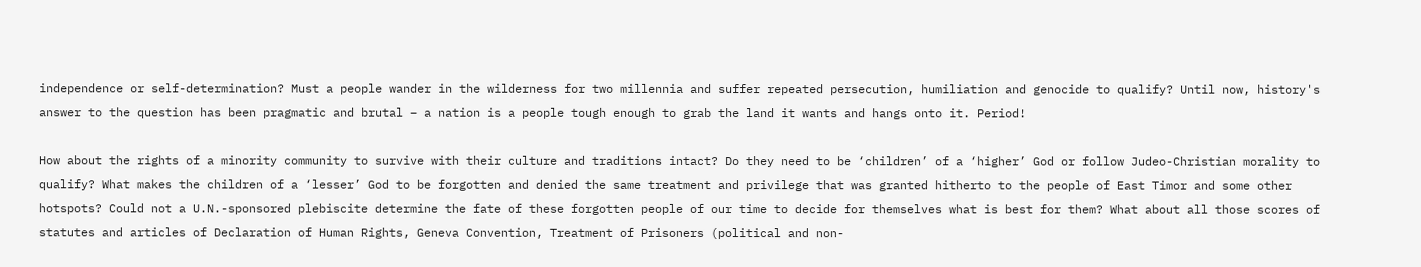independence or self-determination? Must a people wander in the wilderness for two millennia and suffer repeated persecution, humiliation and genocide to qualify? Until now, history's answer to the question has been pragmatic and brutal – a nation is a people tough enough to grab the land it wants and hangs onto it. Period!

How about the rights of a minority community to survive with their culture and traditions intact? Do they need to be ‘children’ of a ‘higher’ God or follow Judeo-Christian morality to qualify? What makes the children of a ‘lesser’ God to be forgotten and denied the same treatment and privilege that was granted hitherto to the people of East Timor and some other hotspots? Could not a U.N.-sponsored plebiscite determine the fate of these forgotten people of our time to decide for themselves what is best for them? What about all those scores of statutes and articles of Declaration of Human Rights, Geneva Convention, Treatment of Prisoners (political and non-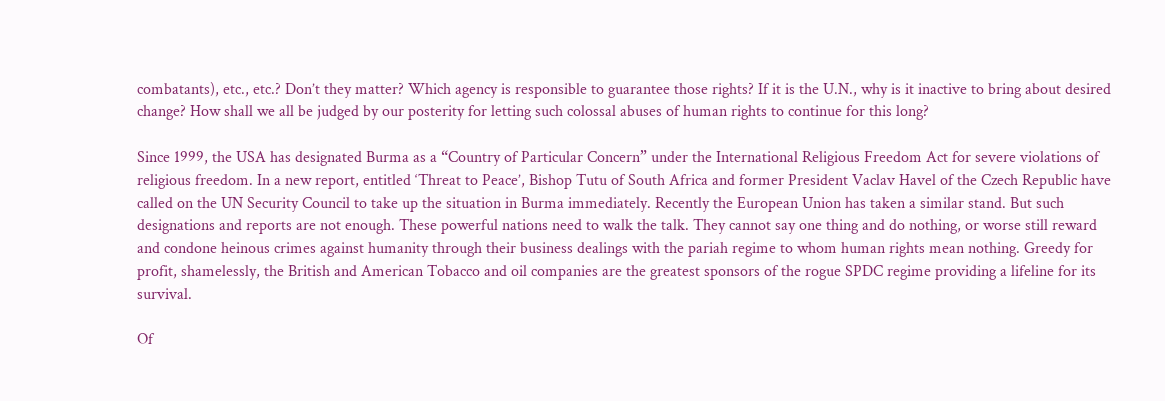combatants), etc., etc.? Don’t they matter? Which agency is responsible to guarantee those rights? If it is the U.N., why is it inactive to bring about desired change? How shall we all be judged by our posterity for letting such colossal abuses of human rights to continue for this long?

Since 1999, the USA has designated Burma as a “Country of Particular Concern” under the International Religious Freedom Act for severe violations of religious freedom. In a new report, entitled ‘Threat to Peace’, Bishop Tutu of South Africa and former President Vaclav Havel of the Czech Republic have called on the UN Security Council to take up the situation in Burma immediately. Recently the European Union has taken a similar stand. But such designations and reports are not enough. These powerful nations need to walk the talk. They cannot say one thing and do nothing, or worse still reward and condone heinous crimes against humanity through their business dealings with the pariah regime to whom human rights mean nothing. Greedy for profit, shamelessly, the British and American Tobacco and oil companies are the greatest sponsors of the rogue SPDC regime providing a lifeline for its survival.

Of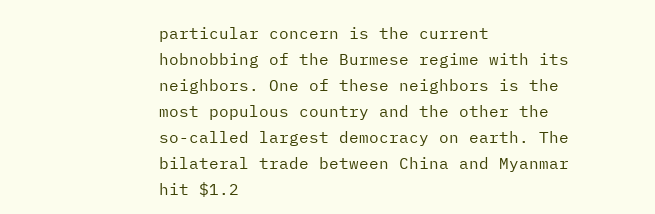particular concern is the current hobnobbing of the Burmese regime with its neighbors. One of these neighbors is the most populous country and the other the so-called largest democracy on earth. The bilateral trade between China and Myanmar hit $1.2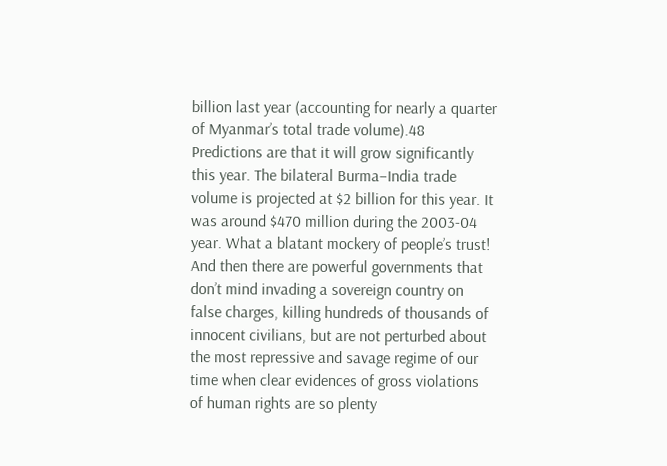billion last year (accounting for nearly a quarter of Myanmar’s total trade volume).48 Predictions are that it will grow significantly this year. The bilateral Burma–India trade volume is projected at $2 billion for this year. It was around $470 million during the 2003-04 year. What a blatant mockery of people’s trust! And then there are powerful governments that don’t mind invading a sovereign country on false charges, killing hundreds of thousands of innocent civilians, but are not perturbed about the most repressive and savage regime of our time when clear evidences of gross violations of human rights are so plenty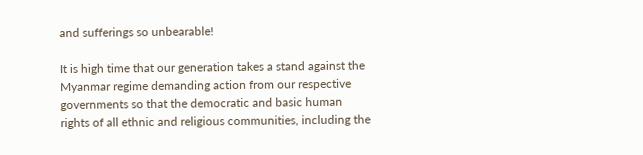and sufferings so unbearable!

It is high time that our generation takes a stand against the Myanmar regime demanding action from our respective governments so that the democratic and basic human rights of all ethnic and religious communities, including the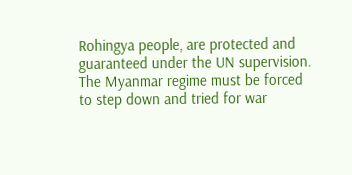Rohingya people, are protected and guaranteed under the UN supervision. The Myanmar regime must be forced to step down and tried for war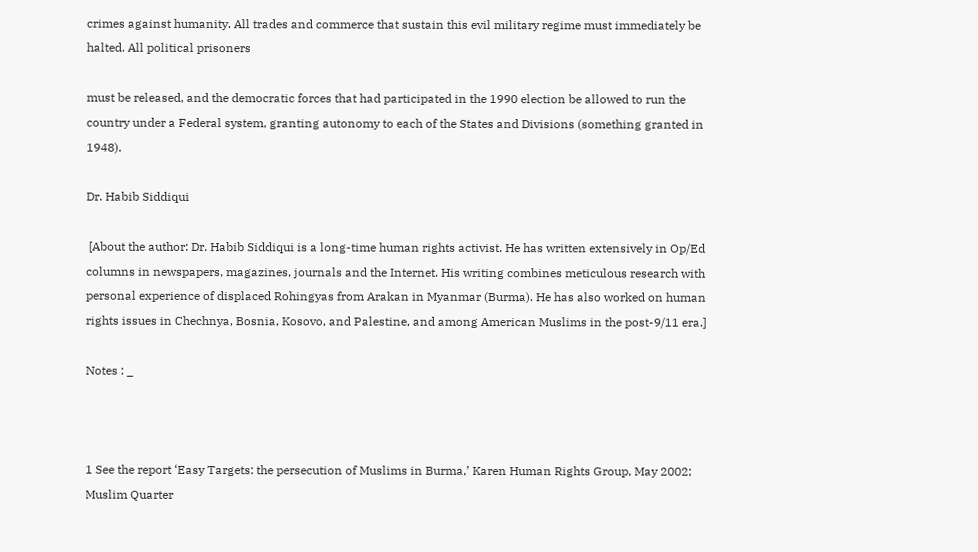crimes against humanity. All trades and commerce that sustain this evil military regime must immediately be halted. All political prisoners

must be released, and the democratic forces that had participated in the 1990 election be allowed to run the country under a Federal system, granting autonomy to each of the States and Divisions (something granted in 1948).

Dr. Habib Siddiqui

 [About the author: Dr. Habib Siddiqui is a long-time human rights activist. He has written extensively in Op/Ed columns in newspapers, magazines, journals and the Internet. His writing combines meticulous research with personal experience of displaced Rohingyas from Arakan in Myanmar (Burma). He has also worked on human rights issues in Chechnya, Bosnia, Kosovo, and Palestine, and among American Muslims in the post-9/11 era.]

Notes : _



1 See the report ‘Easy Targets: the persecution of Muslims in Burma,’ Karen Human Rights Group, May 2002; Muslim Quarter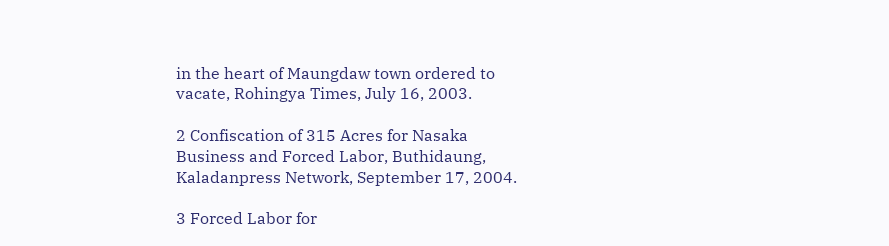in the heart of Maungdaw town ordered to vacate, Rohingya Times, July 16, 2003.

2 Confiscation of 315 Acres for Nasaka Business and Forced Labor, Buthidaung, Kaladanpress Network, September 17, 2004.

3 Forced Labor for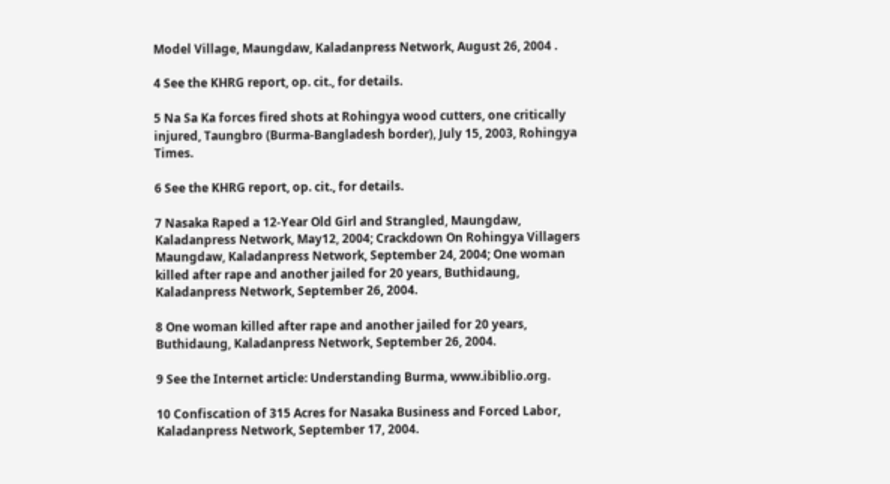Model Village, Maungdaw, Kaladanpress Network, August 26, 2004 .

4 See the KHRG report, op. cit., for details.

5 Na Sa Ka forces fired shots at Rohingya wood cutters, one critically injured, Taungbro (Burma-Bangladesh border), July 15, 2003, Rohingya Times.

6 See the KHRG report, op. cit., for details.

7 Nasaka Raped a 12-Year Old Girl and Strangled, Maungdaw, Kaladanpress Network, May12, 2004; Crackdown On Rohingya Villagers Maungdaw, Kaladanpress Network, September 24, 2004; One woman killed after rape and another jailed for 20 years, Buthidaung, Kaladanpress Network, September 26, 2004.

8 One woman killed after rape and another jailed for 20 years, Buthidaung, Kaladanpress Network, September 26, 2004.

9 See the Internet article: Understanding Burma, www.ibiblio.org.

10 Confiscation of 315 Acres for Nasaka Business and Forced Labor, Kaladanpress Network, September 17, 2004.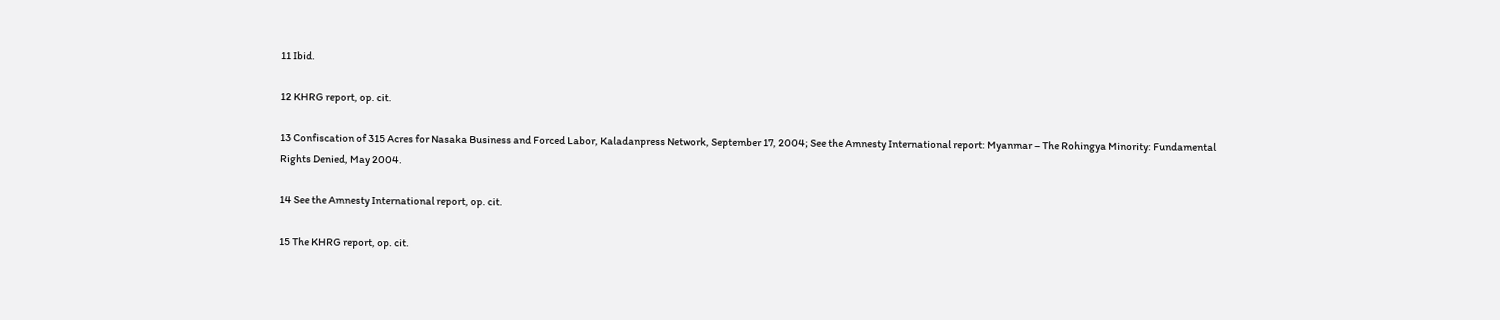11 Ibid.

12 KHRG report, op. cit.

13 Confiscation of 315 Acres for Nasaka Business and Forced Labor, Kaladanpress Network, September 17, 2004; See the Amnesty International report: Myanmar – The Rohingya Minority: Fundamental Rights Denied, May 2004.

14 See the Amnesty International report, op. cit.

15 The KHRG report, op. cit.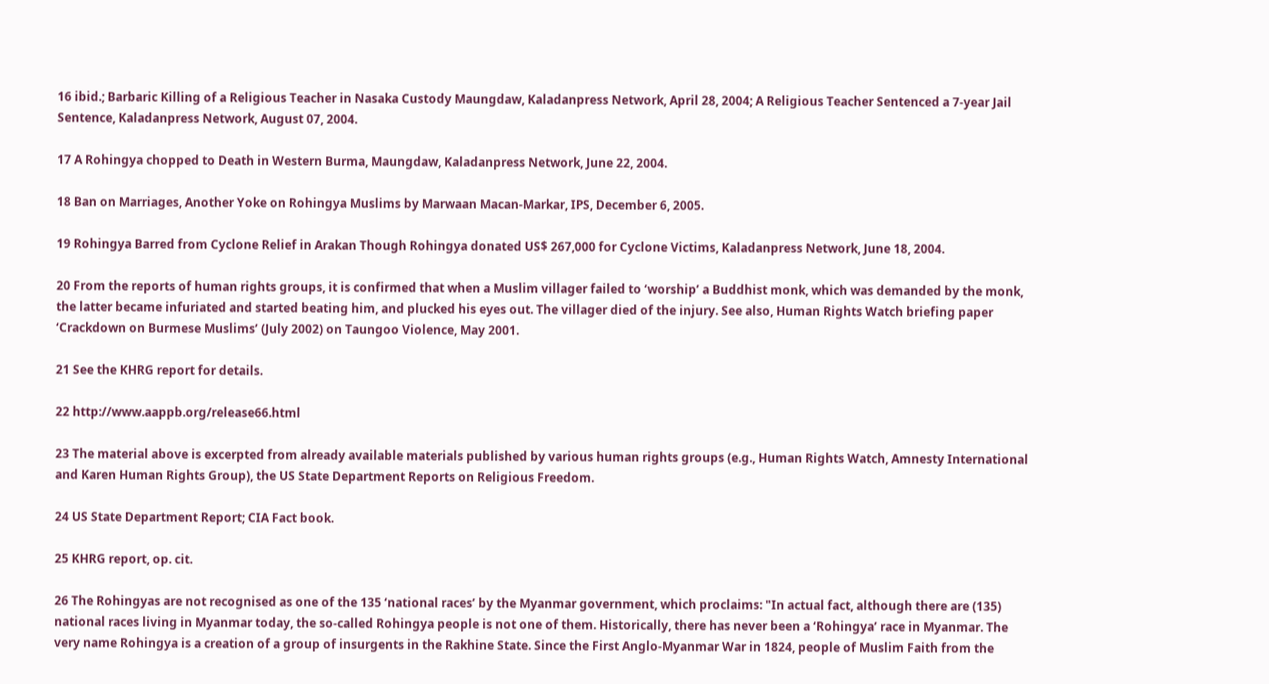16 ibid.; Barbaric Killing of a Religious Teacher in Nasaka Custody Maungdaw, Kaladanpress Network, April 28, 2004; A Religious Teacher Sentenced a 7-year Jail Sentence, Kaladanpress Network, August 07, 2004.

17 A Rohingya chopped to Death in Western Burma, Maungdaw, Kaladanpress Network, June 22, 2004.

18 Ban on Marriages, Another Yoke on Rohingya Muslims by Marwaan Macan-Markar, IPS, December 6, 2005.

19 Rohingya Barred from Cyclone Relief in Arakan Though Rohingya donated US$ 267,000 for Cyclone Victims, Kaladanpress Network, June 18, 2004.

20 From the reports of human rights groups, it is confirmed that when a Muslim villager failed to ‘worship’ a Buddhist monk, which was demanded by the monk, the latter became infuriated and started beating him, and plucked his eyes out. The villager died of the injury. See also, Human Rights Watch briefing paper ‘Crackdown on Burmese Muslims’ (July 2002) on Taungoo Violence, May 2001.

21 See the KHRG report for details.

22 http://www.aappb.org/release66.html

23 The material above is excerpted from already available materials published by various human rights groups (e.g., Human Rights Watch, Amnesty International and Karen Human Rights Group), the US State Department Reports on Religious Freedom.

24 US State Department Report; CIA Fact book.

25 KHRG report, op. cit.

26 The Rohingyas are not recognised as one of the 135 ‘national races’ by the Myanmar government, which proclaims: "In actual fact, although there are (135) national races living in Myanmar today, the so-called Rohingya people is not one of them. Historically, there has never been a ‘Rohingya’ race in Myanmar. The very name Rohingya is a creation of a group of insurgents in the Rakhine State. Since the First Anglo-Myanmar War in 1824, people of Muslim Faith from the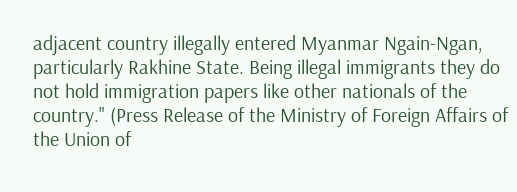adjacent country illegally entered Myanmar Ngain-Ngan, particularly Rakhine State. Being illegal immigrants they do not hold immigration papers like other nationals of the country." (Press Release of the Ministry of Foreign Affairs of the Union of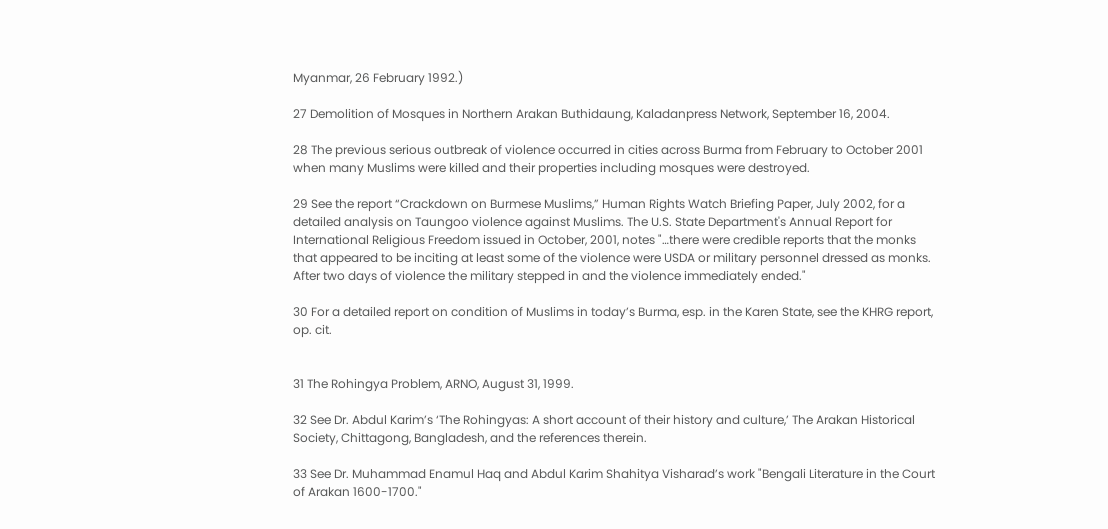Myanmar, 26 February 1992.)

27 Demolition of Mosques in Northern Arakan Buthidaung, Kaladanpress Network, September 16, 2004.

28 The previous serious outbreak of violence occurred in cities across Burma from February to October 2001 when many Muslims were killed and their properties including mosques were destroyed.

29 See the report “Crackdown on Burmese Muslims,” Human Rights Watch Briefing Paper, July 2002, for a detailed analysis on Taungoo violence against Muslims. The U.S. State Department's Annual Report for International Religious Freedom issued in October, 2001, notes "…there were credible reports that the monks that appeared to be inciting at least some of the violence were USDA or military personnel dressed as monks. After two days of violence the military stepped in and the violence immediately ended."

30 For a detailed report on condition of Muslims in today’s Burma, esp. in the Karen State, see the KHRG report, op. cit.


31 The Rohingya Problem, ARNO, August 31, 1999.

32 See Dr. Abdul Karim’s ‘The Rohingyas: A short account of their history and culture,’ The Arakan Historical Society, Chittagong, Bangladesh, and the references therein.

33 See Dr. Muhammad Enamul Haq and Abdul Karim Shahitya Visharad’s work "Bengali Literature in the Court of Arakan 1600-1700."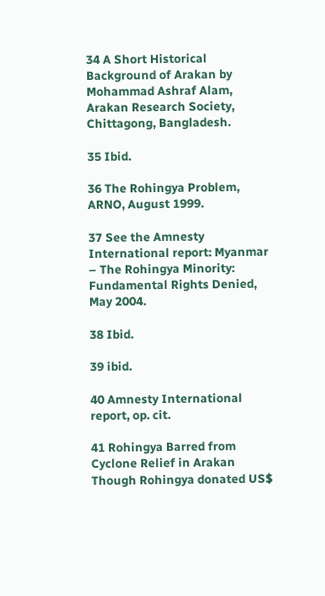34 A Short Historical Background of Arakan by Mohammad Ashraf Alam, Arakan Research Society, Chittagong, Bangladesh.

35 Ibid.

36 The Rohingya Problem, ARNO, August 1999.

37 See the Amnesty International report: Myanmar – The Rohingya Minority: Fundamental Rights Denied, May 2004.

38 Ibid.

39 ibid.

40 Amnesty International report, op. cit.

41 Rohingya Barred from Cyclone Relief in Arakan Though Rohingya donated US$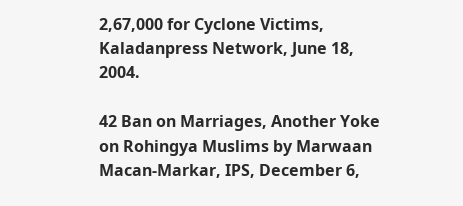2,67,000 for Cyclone Victims, Kaladanpress Network, June 18, 2004.

42 Ban on Marriages, Another Yoke on Rohingya Muslims by Marwaan Macan-Markar, IPS, December 6,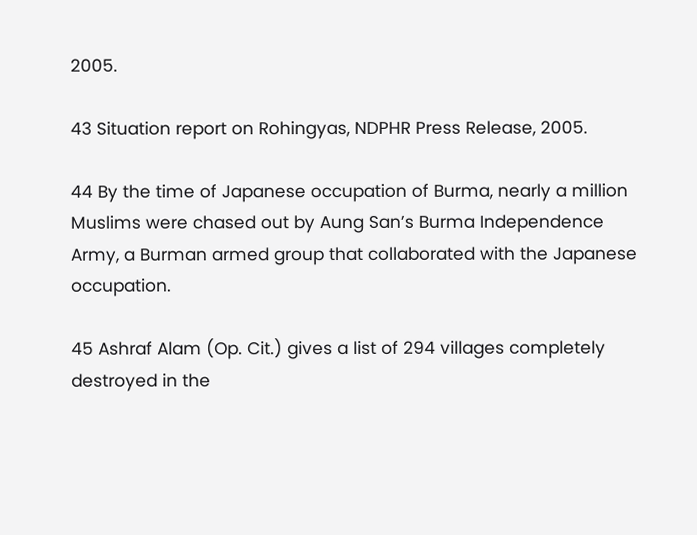2005.

43 Situation report on Rohingyas, NDPHR Press Release, 2005.

44 By the time of Japanese occupation of Burma, nearly a million Muslims were chased out by Aung San’s Burma Independence Army, a Burman armed group that collaborated with the Japanese occupation.

45 Ashraf Alam (Op. Cit.) gives a list of 294 villages completely destroyed in the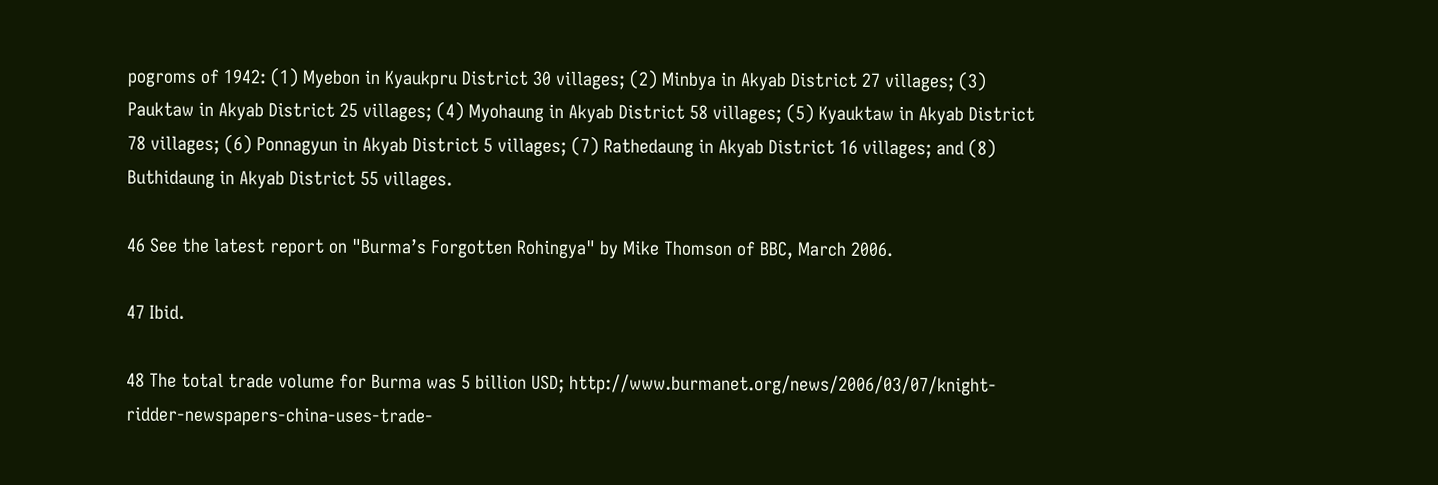pogroms of 1942: (1) Myebon in Kyaukpru District 30 villages; (2) Minbya in Akyab District 27 villages; (3) Pauktaw in Akyab District 25 villages; (4) Myohaung in Akyab District 58 villages; (5) Kyauktaw in Akyab District 78 villages; (6) Ponnagyun in Akyab District 5 villages; (7) Rathedaung in Akyab District 16 villages; and (8) Buthidaung in Akyab District 55 villages.

46 See the latest report on "Burma’s Forgotten Rohingya" by Mike Thomson of BBC, March 2006.

47 Ibid.

48 The total trade volume for Burma was 5 billion USD; http://www.burmanet.org/news/2006/03/07/knight-ridder-newspapers-china-uses-trade-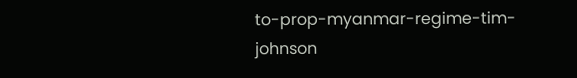to-prop-myanmar-regime-tim-johnson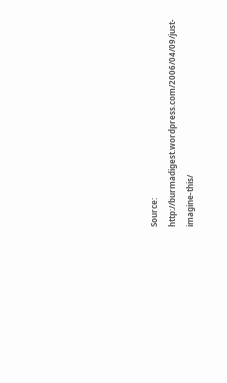Source: http://burmadigest.wordpress.com/2006/04/09/just-imagine-this/